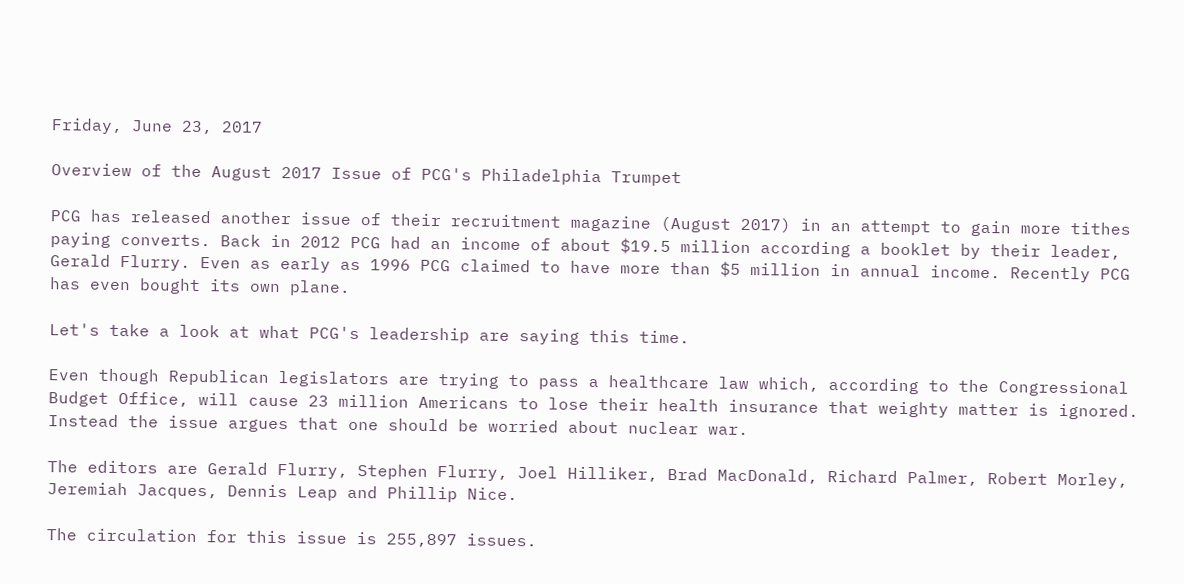Friday, June 23, 2017

Overview of the August 2017 Issue of PCG's Philadelphia Trumpet

PCG has released another issue of their recruitment magazine (August 2017) in an attempt to gain more tithes paying converts. Back in 2012 PCG had an income of about $19.5 million according a booklet by their leader, Gerald Flurry. Even as early as 1996 PCG claimed to have more than $5 million in annual income. Recently PCG has even bought its own plane.

Let's take a look at what PCG's leadership are saying this time.

Even though Republican legislators are trying to pass a healthcare law which, according to the Congressional Budget Office, will cause 23 million Americans to lose their health insurance that weighty matter is ignored. Instead the issue argues that one should be worried about nuclear war.

The editors are Gerald Flurry, Stephen Flurry, Joel Hilliker, Brad MacDonald, Richard Palmer, Robert Morley, Jeremiah Jacques, Dennis Leap and Phillip Nice.

The circulation for this issue is 255,897 issues.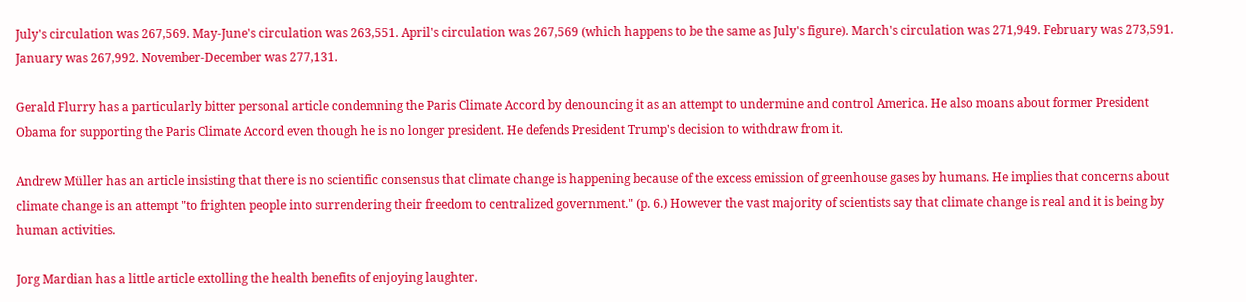July's circulation was 267,569. May-June's circulation was 263,551. April's circulation was 267,569 (which happens to be the same as July's figure). March's circulation was 271,949. February was 273,591. January was 267,992. November-December was 277,131.

Gerald Flurry has a particularly bitter personal article condemning the Paris Climate Accord by denouncing it as an attempt to undermine and control America. He also moans about former President Obama for supporting the Paris Climate Accord even though he is no longer president. He defends President Trump's decision to withdraw from it.

Andrew Müller has an article insisting that there is no scientific consensus that climate change is happening because of the excess emission of greenhouse gases by humans. He implies that concerns about climate change is an attempt "to frighten people into surrendering their freedom to centralized government." (p. 6.) However the vast majority of scientists say that climate change is real and it is being by human activities.

Jorg Mardian has a little article extolling the health benefits of enjoying laughter.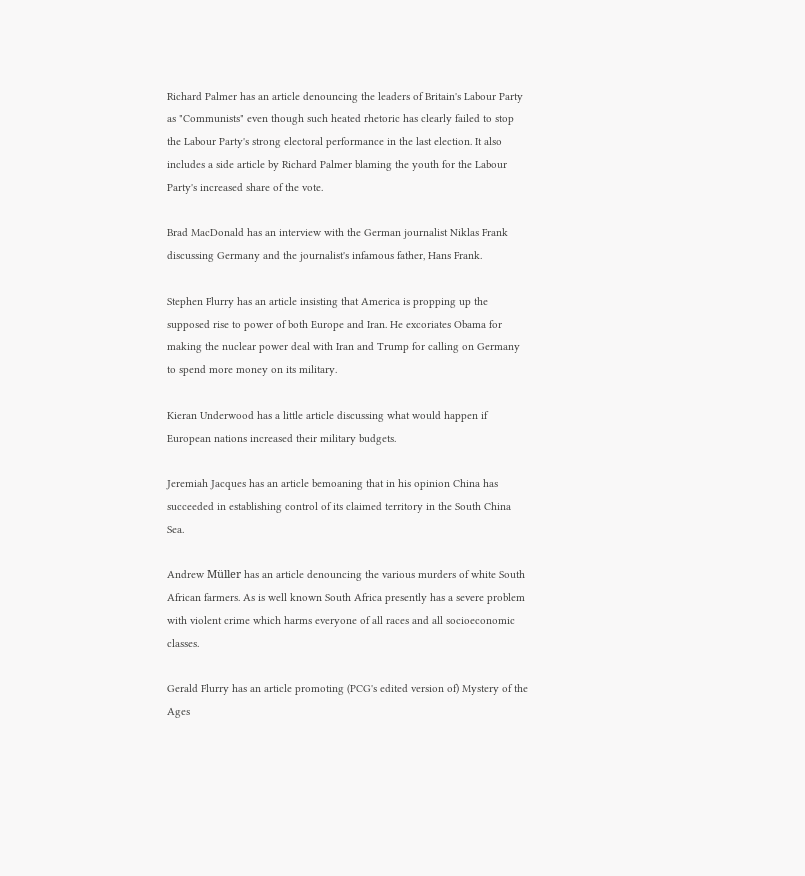Richard Palmer has an article denouncing the leaders of Britain's Labour Party as "Communists" even though such heated rhetoric has clearly failed to stop the Labour Party's strong electoral performance in the last election. It also includes a side article by Richard Palmer blaming the youth for the Labour Party's increased share of the vote.

Brad MacDonald has an interview with the German journalist Niklas Frank discussing Germany and the journalist's infamous father, Hans Frank.

Stephen Flurry has an article insisting that America is propping up the supposed rise to power of both Europe and Iran. He excoriates Obama for making the nuclear power deal with Iran and Trump for calling on Germany to spend more money on its military.

Kieran Underwood has a little article discussing what would happen if European nations increased their military budgets.

Jeremiah Jacques has an article bemoaning that in his opinion China has succeeded in establishing control of its claimed territory in the South China Sea.

Andrew Müller has an article denouncing the various murders of white South African farmers. As is well known South Africa presently has a severe problem with violent crime which harms everyone of all races and all socioeconomic classes.

Gerald Flurry has an article promoting (PCG's edited version of) Mystery of the Ages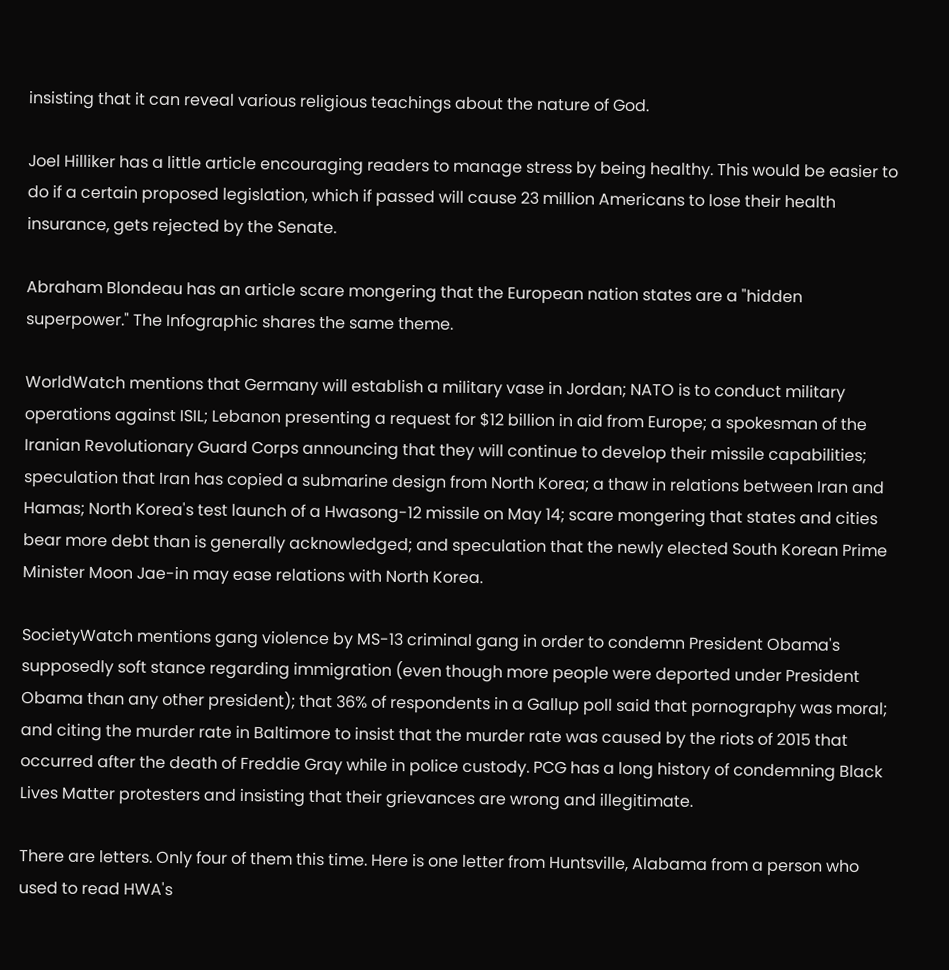insisting that it can reveal various religious teachings about the nature of God.

Joel Hilliker has a little article encouraging readers to manage stress by being healthy. This would be easier to do if a certain proposed legislation, which if passed will cause 23 million Americans to lose their health insurance, gets rejected by the Senate.

Abraham Blondeau has an article scare mongering that the European nation states are a "hidden superpower." The Infographic shares the same theme.

WorldWatch mentions that Germany will establish a military vase in Jordan; NATO is to conduct military operations against ISIL; Lebanon presenting a request for $12 billion in aid from Europe; a spokesman of the Iranian Revolutionary Guard Corps announcing that they will continue to develop their missile capabilities; speculation that Iran has copied a submarine design from North Korea; a thaw in relations between Iran and Hamas; North Korea's test launch of a Hwasong-12 missile on May 14; scare mongering that states and cities bear more debt than is generally acknowledged; and speculation that the newly elected South Korean Prime Minister Moon Jae-in may ease relations with North Korea.

SocietyWatch mentions gang violence by MS-13 criminal gang in order to condemn President Obama's supposedly soft stance regarding immigration (even though more people were deported under President Obama than any other president); that 36% of respondents in a Gallup poll said that pornography was moral; and citing the murder rate in Baltimore to insist that the murder rate was caused by the riots of 2015 that occurred after the death of Freddie Gray while in police custody. PCG has a long history of condemning Black Lives Matter protesters and insisting that their grievances are wrong and illegitimate.

There are letters. Only four of them this time. Here is one letter from Huntsville, Alabama from a person who used to read HWA's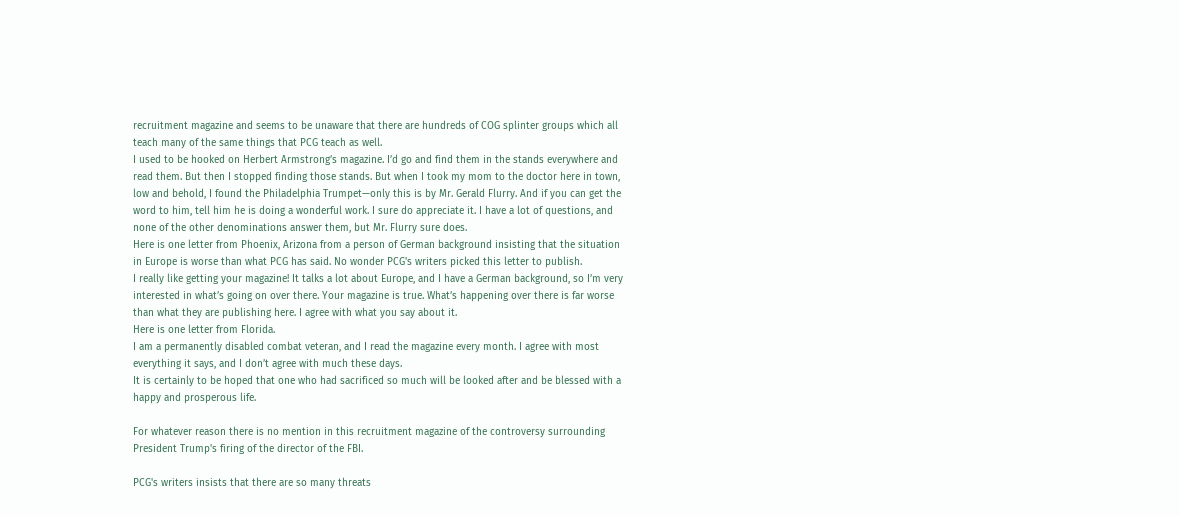recruitment magazine and seems to be unaware that there are hundreds of COG splinter groups which all teach many of the same things that PCG teach as well.
I used to be hooked on Herbert Armstrong’s magazine. I’d go and find them in the stands everywhere and read them. But then I stopped finding those stands. But when I took my mom to the doctor here in town, low and behold, I found the Philadelphia Trumpet—only this is by Mr. Gerald Flurry. And if you can get the word to him, tell him he is doing a wonderful work. I sure do appreciate it. I have a lot of questions, and none of the other denominations answer them, but Mr. Flurry sure does.
Here is one letter from Phoenix, Arizona from a person of German background insisting that the situation in Europe is worse than what PCG has said. No wonder PCG's writers picked this letter to publish.
I really like getting your magazine! It talks a lot about Europe, and I have a German background, so I’m very interested in what’s going on over there. Your magazine is true. What’s happening over there is far worse than what they are publishing here. I agree with what you say about it.
Here is one letter from Florida.
I am a permanently disabled combat veteran, and I read the magazine every month. I agree with most everything it says, and I don’t agree with much these days.
It is certainly to be hoped that one who had sacrificed so much will be looked after and be blessed with a happy and prosperous life.

For whatever reason there is no mention in this recruitment magazine of the controversy surrounding President Trump's firing of the director of the FBI.

PCG's writers insists that there are so many threats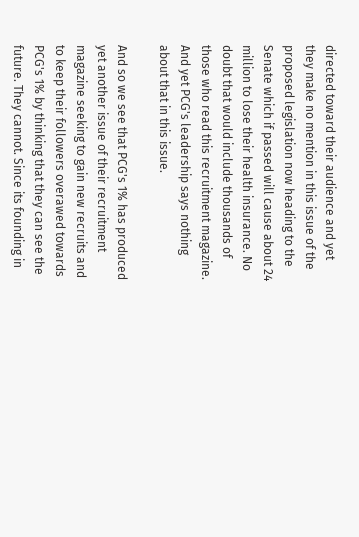directed toward their audience and yet they make no mention in this issue of the proposed legislation now heading to the Senate which if passed will cause about 24 million to lose their health insurance. No doubt that would include thousands of those who read this recruitment magazine. And yet PCG's leadership says nothing about that in this issue.

And so we see that PCG's 1% has produced yet another issue of their recruitment magazine seeking to gain new recruits and to keep their followers overawed towards PCG's 1% by thinking that they can see the future. They cannot. Since its founding in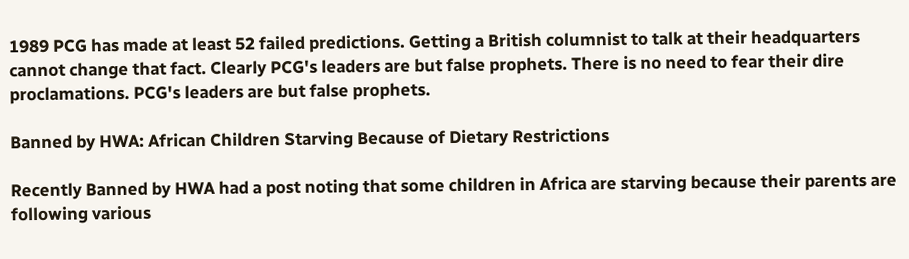1989 PCG has made at least 52 failed predictions. Getting a British columnist to talk at their headquarters cannot change that fact. Clearly PCG's leaders are but false prophets. There is no need to fear their dire proclamations. PCG's leaders are but false prophets.

Banned by HWA: African Children Starving Because of Dietary Restrictions

Recently Banned by HWA had a post noting that some children in Africa are starving because their parents are following various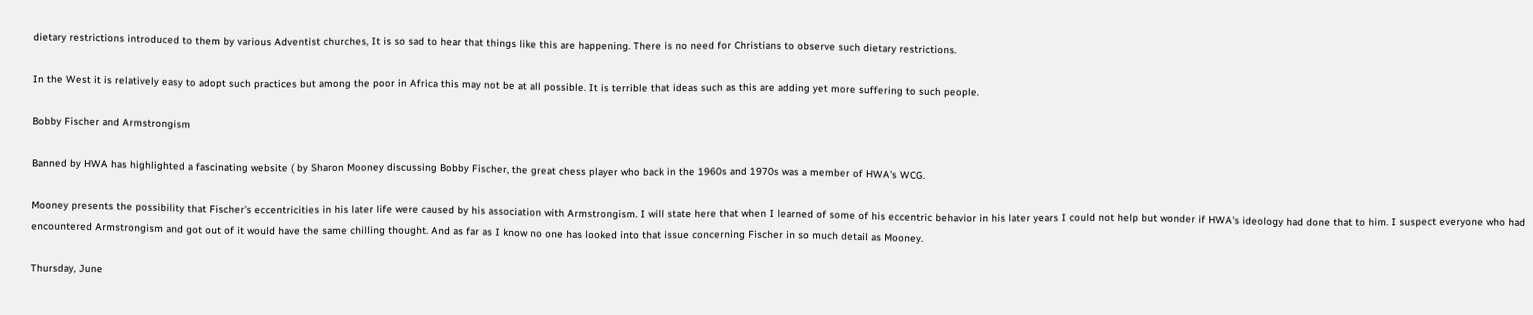dietary restrictions introduced to them by various Adventist churches, It is so sad to hear that things like this are happening. There is no need for Christians to observe such dietary restrictions.

In the West it is relatively easy to adopt such practices but among the poor in Africa this may not be at all possible. It is terrible that ideas such as this are adding yet more suffering to such people.

Bobby Fischer and Armstrongism

Banned by HWA has highlighted a fascinating website ( by Sharon Mooney discussing Bobby Fischer, the great chess player who back in the 1960s and 1970s was a member of HWA's WCG.

Mooney presents the possibility that Fischer's eccentricities in his later life were caused by his association with Armstrongism. I will state here that when I learned of some of his eccentric behavior in his later years I could not help but wonder if HWA's ideology had done that to him. I suspect everyone who had encountered Armstrongism and got out of it would have the same chilling thought. And as far as I know no one has looked into that issue concerning Fischer in so much detail as Mooney.

Thursday, June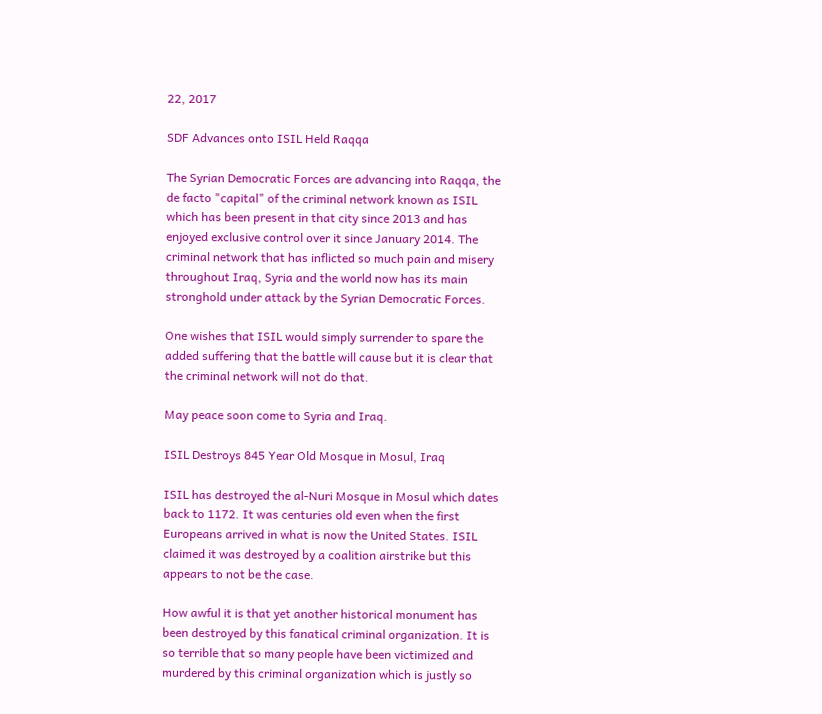22, 2017

SDF Advances onto ISIL Held Raqqa

The Syrian Democratic Forces are advancing into Raqqa, the de facto "capital" of the criminal network known as ISIL which has been present in that city since 2013 and has enjoyed exclusive control over it since January 2014. The criminal network that has inflicted so much pain and misery throughout Iraq, Syria and the world now has its main stronghold under attack by the Syrian Democratic Forces.

One wishes that ISIL would simply surrender to spare the added suffering that the battle will cause but it is clear that the criminal network will not do that.

May peace soon come to Syria and Iraq.

ISIL Destroys 845 Year Old Mosque in Mosul, Iraq

ISIL has destroyed the al-Nuri Mosque in Mosul which dates back to 1172. It was centuries old even when the first Europeans arrived in what is now the United States. ISIL claimed it was destroyed by a coalition airstrike but this appears to not be the case.

How awful it is that yet another historical monument has been destroyed by this fanatical criminal organization. It is so terrible that so many people have been victimized and murdered by this criminal organization which is justly so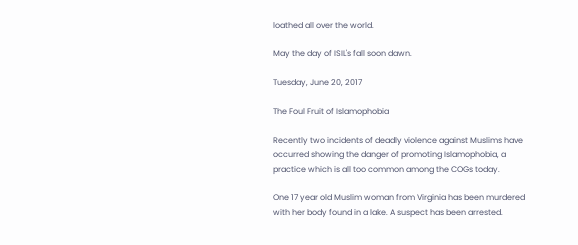loathed all over the world.

May the day of ISIL's fall soon dawn.

Tuesday, June 20, 2017

The Foul Fruit of Islamophobia

Recently two incidents of deadly violence against Muslims have occurred showing the danger of promoting Islamophobia, a practice which is all too common among the COGs today.

One 17 year old Muslim woman from Virginia has been murdered with her body found in a lake. A suspect has been arrested.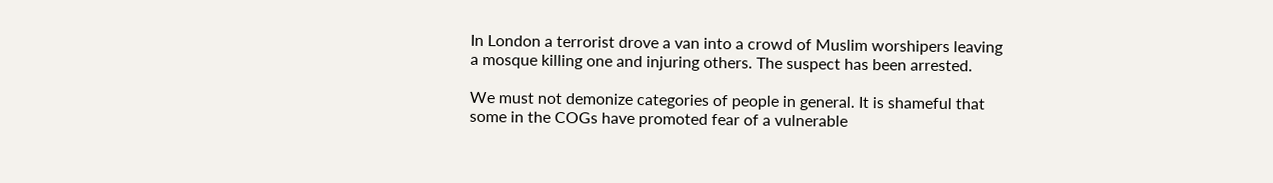In London a terrorist drove a van into a crowd of Muslim worshipers leaving a mosque killing one and injuring others. The suspect has been arrested.

We must not demonize categories of people in general. It is shameful that some in the COGs have promoted fear of a vulnerable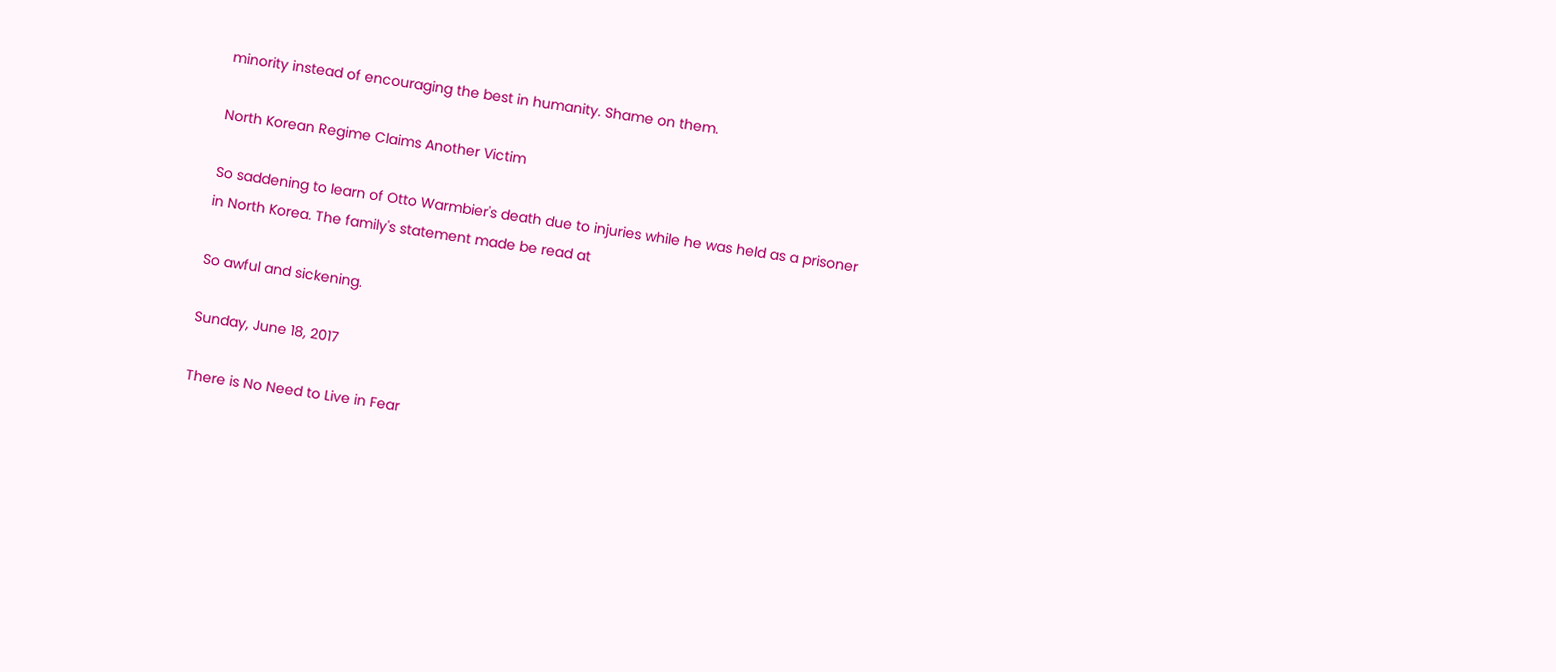minority instead of encouraging the best in humanity. Shame on them.

North Korean Regime Claims Another Victim

So saddening to learn of Otto Warmbier's death due to injuries while he was held as a prisoner in North Korea. The family's statement made be read at

So awful and sickening.

Sunday, June 18, 2017

There is No Need to Live in Fear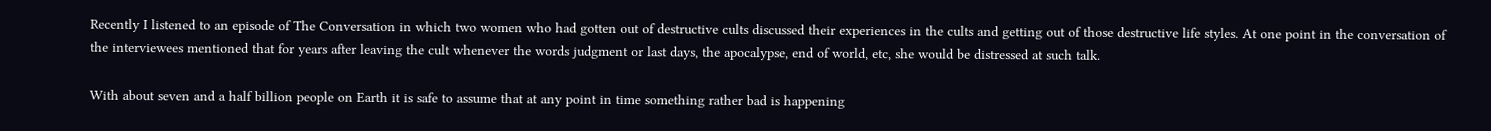Recently I listened to an episode of The Conversation in which two women who had gotten out of destructive cults discussed their experiences in the cults and getting out of those destructive life styles. At one point in the conversation of the interviewees mentioned that for years after leaving the cult whenever the words judgment or last days, the apocalypse, end of world, etc, she would be distressed at such talk.

With about seven and a half billion people on Earth it is safe to assume that at any point in time something rather bad is happening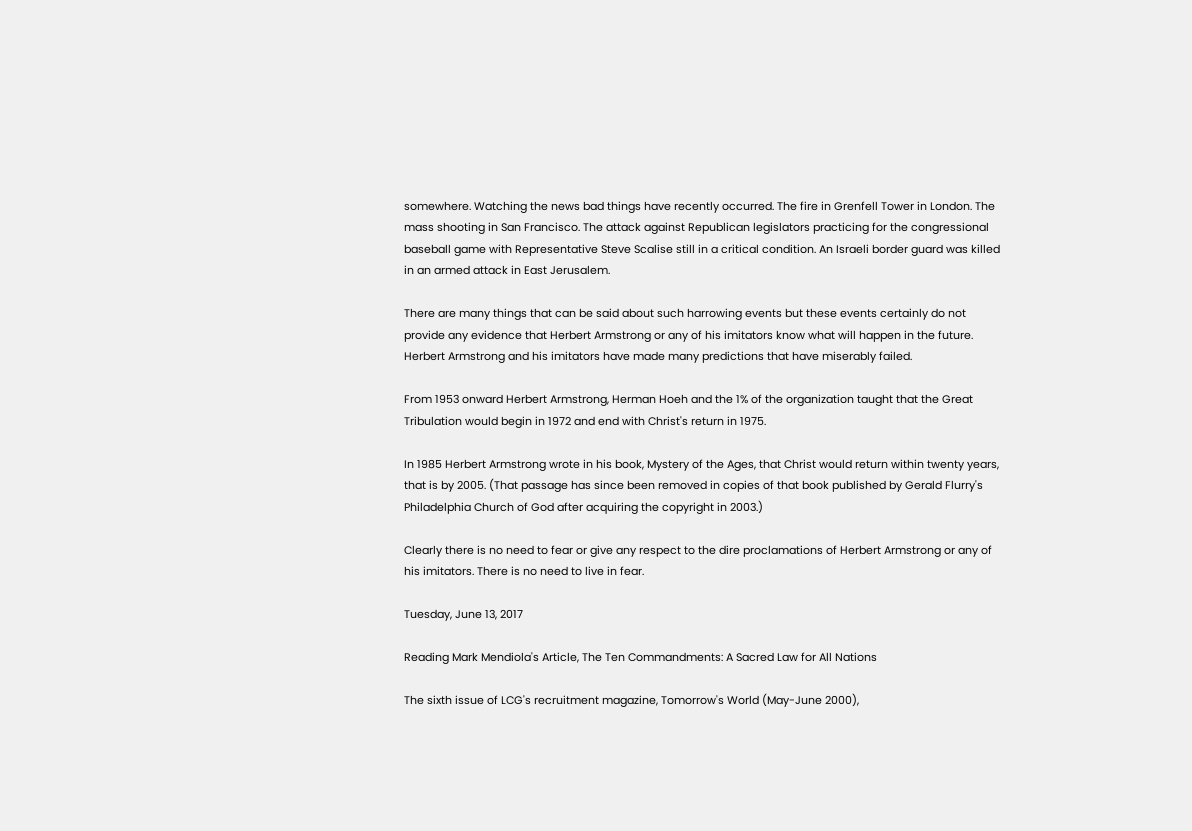somewhere. Watching the news bad things have recently occurred. The fire in Grenfell Tower in London. The mass shooting in San Francisco. The attack against Republican legislators practicing for the congressional baseball game with Representative Steve Scalise still in a critical condition. An Israeli border guard was killed in an armed attack in East Jerusalem.

There are many things that can be said about such harrowing events but these events certainly do not provide any evidence that Herbert Armstrong or any of his imitators know what will happen in the future. Herbert Armstrong and his imitators have made many predictions that have miserably failed.

From 1953 onward Herbert Armstrong, Herman Hoeh and the 1% of the organization taught that the Great Tribulation would begin in 1972 and end with Christ's return in 1975.

In 1985 Herbert Armstrong wrote in his book, Mystery of the Ages, that Christ would return within twenty years, that is by 2005. (That passage has since been removed in copies of that book published by Gerald Flurry's Philadelphia Church of God after acquiring the copyright in 2003.)

Clearly there is no need to fear or give any respect to the dire proclamations of Herbert Armstrong or any of his imitators. There is no need to live in fear.

Tuesday, June 13, 2017

Reading Mark Mendiola's Article, The Ten Commandments: A Sacred Law for All Nations

The sixth issue of LCG's recruitment magazine, Tomorrow's World (May-June 2000),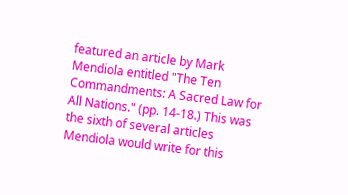featured an article by Mark Mendiola entitled "The Ten Commandments: A Sacred Law for All Nations." (pp. 14-18.) This was the sixth of several articles Mendiola would write for this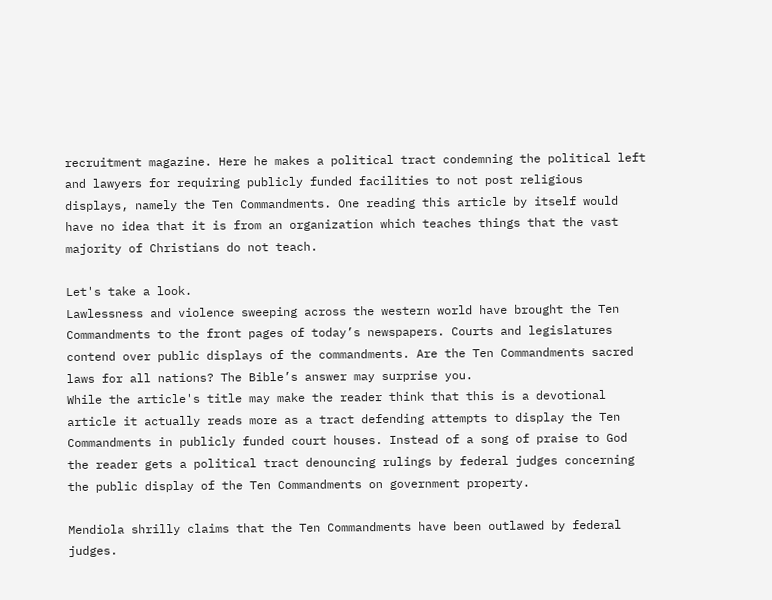recruitment magazine. Here he makes a political tract condemning the political left and lawyers for requiring publicly funded facilities to not post religious displays, namely the Ten Commandments. One reading this article by itself would have no idea that it is from an organization which teaches things that the vast majority of Christians do not teach.

Let's take a look.
Lawlessness and violence sweeping across the western world have brought the Ten Commandments to the front pages of today’s newspapers. Courts and legislatures contend over public displays of the commandments. Are the Ten Commandments sacred laws for all nations? The Bible’s answer may surprise you.
While the article's title may make the reader think that this is a devotional article it actually reads more as a tract defending attempts to display the Ten Commandments in publicly funded court houses. Instead of a song of praise to God the reader gets a political tract denouncing rulings by federal judges concerning the public display of the Ten Commandments on government property.

Mendiola shrilly claims that the Ten Commandments have been outlawed by federal judges.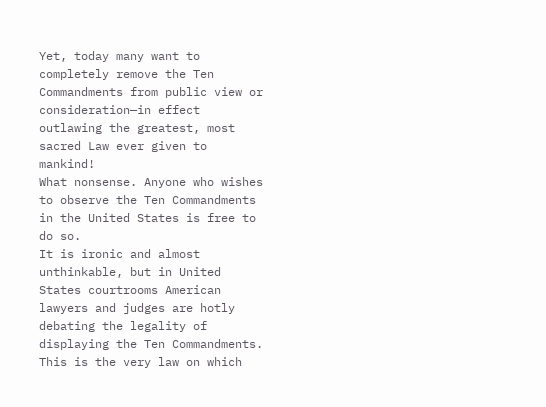Yet, today many want to completely remove the Ten Commandments from public view or consideration—in effect outlawing the greatest, most sacred Law ever given to mankind!
What nonsense. Anyone who wishes to observe the Ten Commandments in the United States is free to do so.
It is ironic and almost unthinkable, but in United States courtrooms American lawyers and judges are hotly debating the legality of displaying the Ten Commandments. This is the very law on which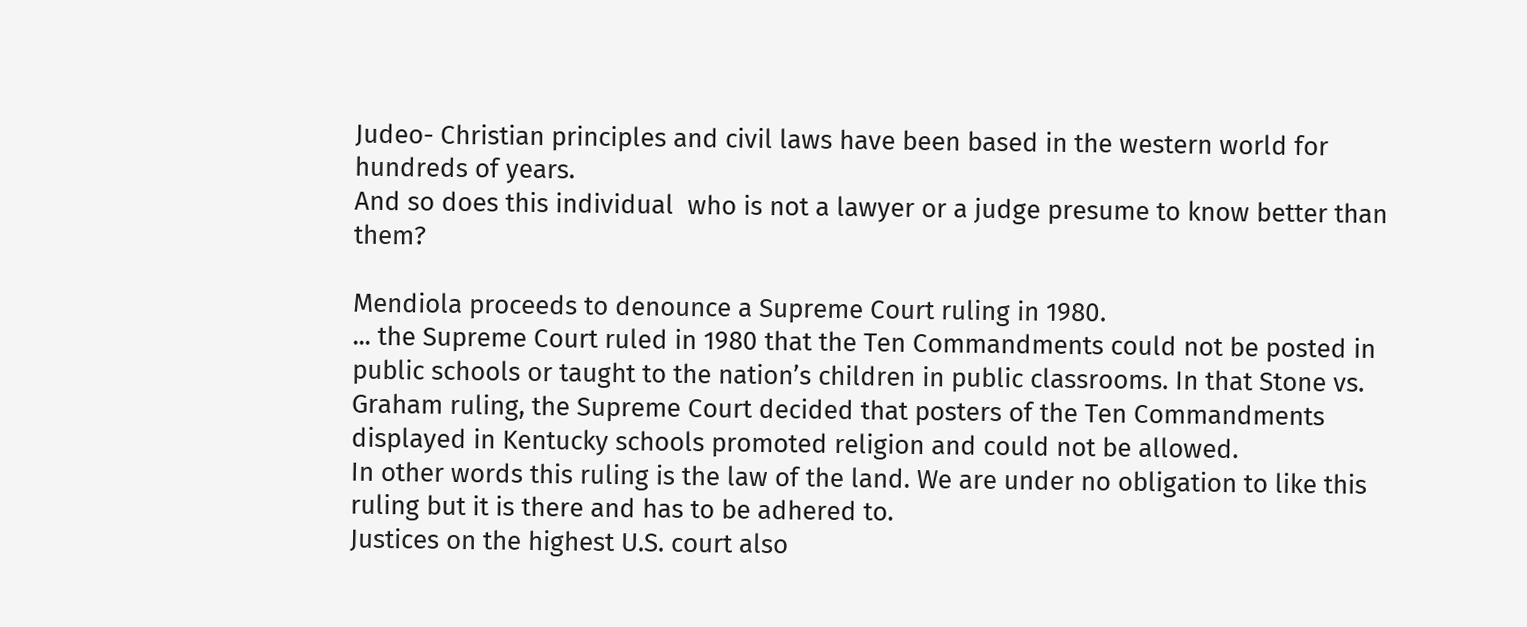Judeo- Christian principles and civil laws have been based in the western world for hundreds of years.
And so does this individual  who is not a lawyer or a judge presume to know better than them?

Mendiola proceeds to denounce a Supreme Court ruling in 1980.
... the Supreme Court ruled in 1980 that the Ten Commandments could not be posted in public schools or taught to the nation’s children in public classrooms. In that Stone vs. Graham ruling, the Supreme Court decided that posters of the Ten Commandments displayed in Kentucky schools promoted religion and could not be allowed.
In other words this ruling is the law of the land. We are under no obligation to like this ruling but it is there and has to be adhered to.
Justices on the highest U.S. court also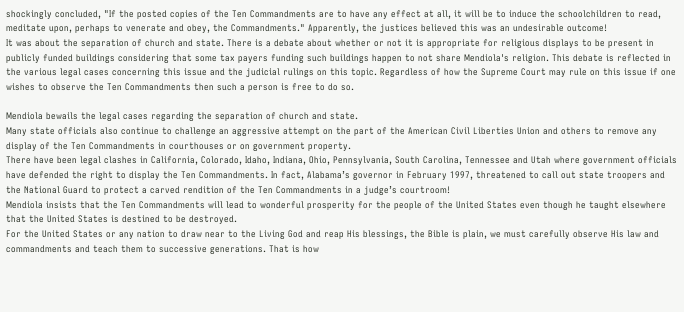shockingly concluded, "If the posted copies of the Ten Commandments are to have any effect at all, it will be to induce the schoolchildren to read, meditate upon, perhaps to venerate and obey, the Commandments." Apparently, the justices believed this was an undesirable outcome!
It was about the separation of church and state. There is a debate about whether or not it is appropriate for religious displays to be present in publicly funded buildings considering that some tax payers funding such buildings happen to not share Mendiola's religion. This debate is reflected in the various legal cases concerning this issue and the judicial rulings on this topic. Regardless of how the Supreme Court may rule on this issue if one wishes to observe the Ten Commandments then such a person is free to do so.

Mendiola bewails the legal cases regarding the separation of church and state.
Many state officials also continue to challenge an aggressive attempt on the part of the American Civil Liberties Union and others to remove any display of the Ten Commandments in courthouses or on government property.
There have been legal clashes in California, Colorado, Idaho, Indiana, Ohio, Pennsylvania, South Carolina, Tennessee and Utah where government officials have defended the right to display the Ten Commandments. In fact, Alabama’s governor in February 1997, threatened to call out state troopers and the National Guard to protect a carved rendition of the Ten Commandments in a judge’s courtroom!
Mendiola insists that the Ten Commandments will lead to wonderful prosperity for the people of the United States even though he taught elsewhere that the United States is destined to be destroyed.
For the United States or any nation to draw near to the Living God and reap His blessings, the Bible is plain, we must carefully observe His law and commandments and teach them to successive generations. That is how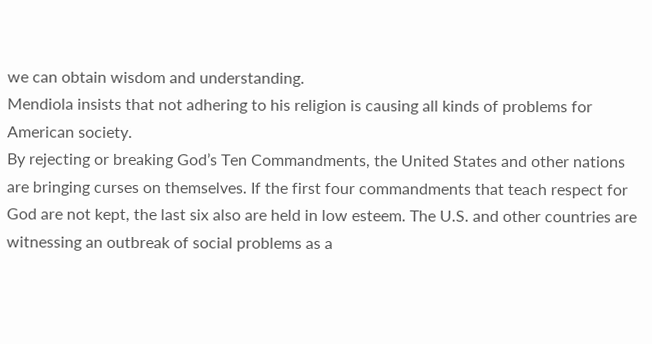we can obtain wisdom and understanding.
Mendiola insists that not adhering to his religion is causing all kinds of problems for American society.
By rejecting or breaking God’s Ten Commandments, the United States and other nations are bringing curses on themselves. If the first four commandments that teach respect for God are not kept, the last six also are held in low esteem. The U.S. and other countries are witnessing an outbreak of social problems as a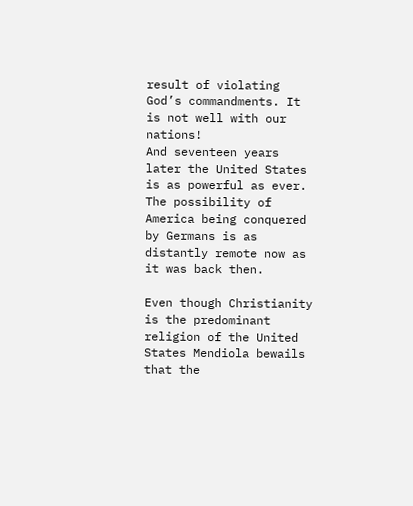result of violating God’s commandments. It is not well with our nations!
And seventeen years later the United States is as powerful as ever. The possibility of America being conquered by Germans is as distantly remote now as it was back then.

Even though Christianity is the predominant religion of the United States Mendiola bewails that the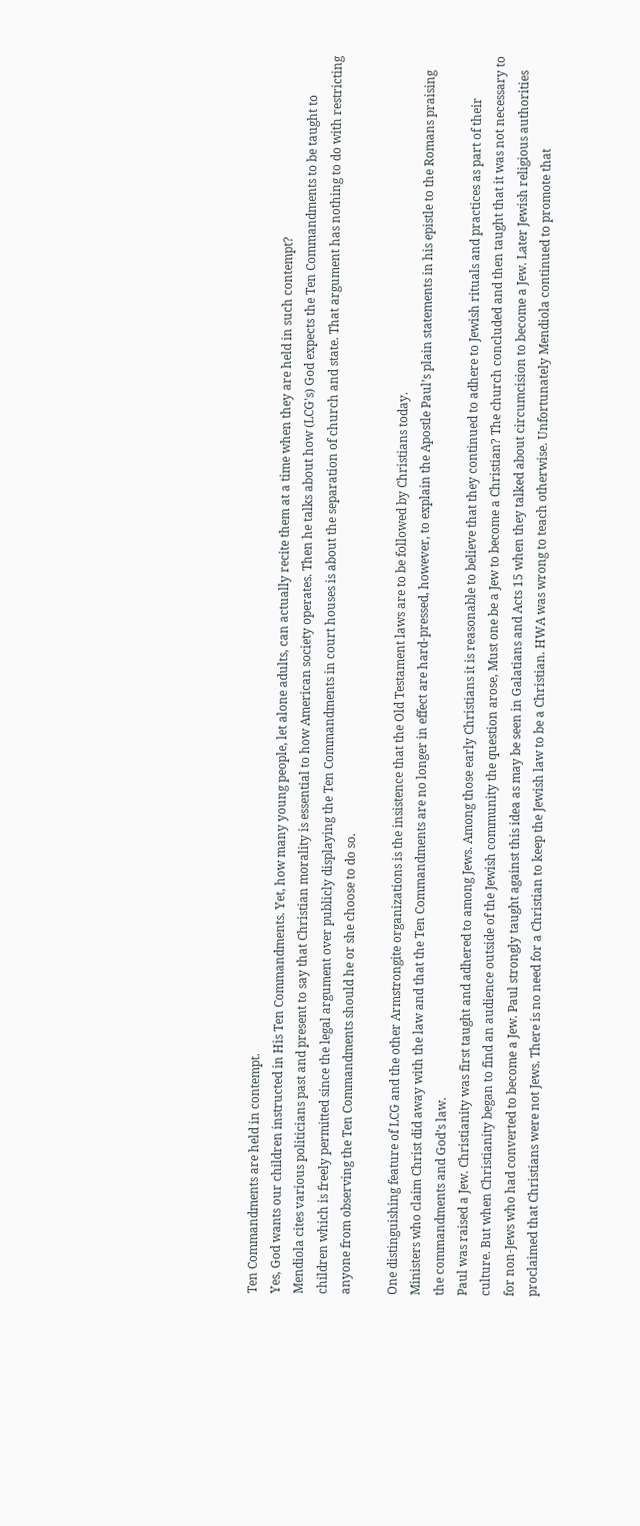Ten Commandments are held in contempt.
Yes, God wants our children instructed in His Ten Commandments. Yet, how many young people, let alone adults, can actually recite them at a time when they are held in such contempt?
Mendiola cites various politicians past and present to say that Christian morality is essential to how American society operates. Then he talks about how (LCG's) God expects the Ten Commandments to be taught to children which is freely permitted since the legal argument over publicly displaying the Ten Commandments in court houses is about the separation of church and state. That argument has nothing to do with restricting anyone from observing the Ten Commandments should he or she choose to do so.

One distinguishing feature of LCG and the other Armstrongite organizations is the insistence that the Old Testament laws are to be followed by Christians today.
Ministers who claim Christ did away with the law and that the Ten Commandments are no longer in effect are hard-pressed, however, to explain the Apostle Paul’s plain statements in his epistle to the Romans praising the commandments and God’s law.
Paul was raised a Jew. Christianity was first taught and adhered to among Jews. Among those early Christians it is reasonable to believe that they continued to adhere to Jewish rituals and practices as part of their culture. But when Christianity began to find an audience outside of the Jewish community the question arose, Must one be a Jew to become a Christian? The church concluded and then taught that it was not necessary to for non-Jews who had converted to become a Jew. Paul strongly taught against this idea as may be seen in Galatians and Acts 15 when they talked about circumcision to become a Jew. Later Jewish religious authorities proclaimed that Christians were not Jews. There is no need for a Christian to keep the Jewish law to be a Christian. HWA was wrong to teach otherwise. Unfortunately Mendiola continued to promote that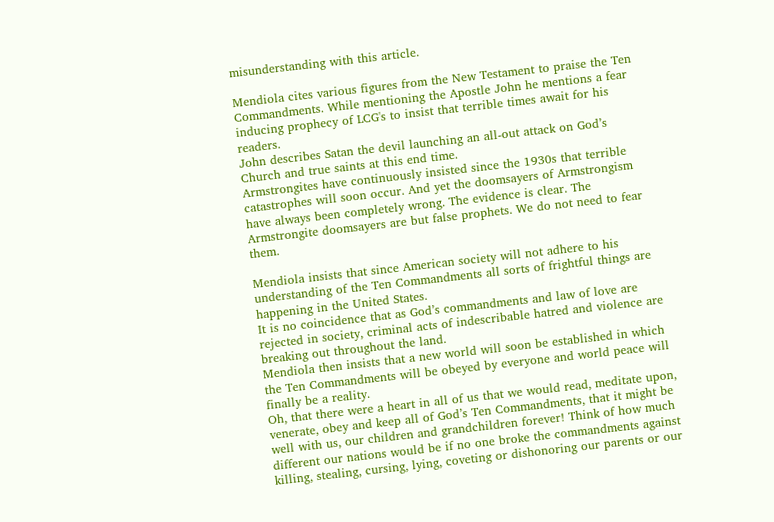misunderstanding with this article.

Mendiola cites various figures from the New Testament to praise the Ten Commandments. While mentioning the Apostle John he mentions a fear inducing prophecy of LCG's to insist that terrible times await for his readers.
John describes Satan the devil launching an all-out attack on God’s Church and true saints at this end time.
Armstrongites have continuously insisted since the 1930s that terrible catastrophes will soon occur. And yet the doomsayers of Armstrongism have always been completely wrong. The evidence is clear. The Armstrongite doomsayers are but false prophets. We do not need to fear them.

Mendiola insists that since American society will not adhere to his understanding of the Ten Commandments all sorts of frightful things are happening in the United States.
It is no coincidence that as God’s commandments and law of love are rejected in society, criminal acts of indescribable hatred and violence are breaking out throughout the land.
Mendiola then insists that a new world will soon be established in which the Ten Commandments will be obeyed by everyone and world peace will finally be a reality.
Oh, that there were a heart in all of us that we would read, meditate upon, venerate, obey and keep all of God’s Ten Commandments, that it might be well with us, our children and grandchildren forever! Think of how much different our nations would be if no one broke the commandments against killing, stealing, cursing, lying, coveting or dishonoring our parents or our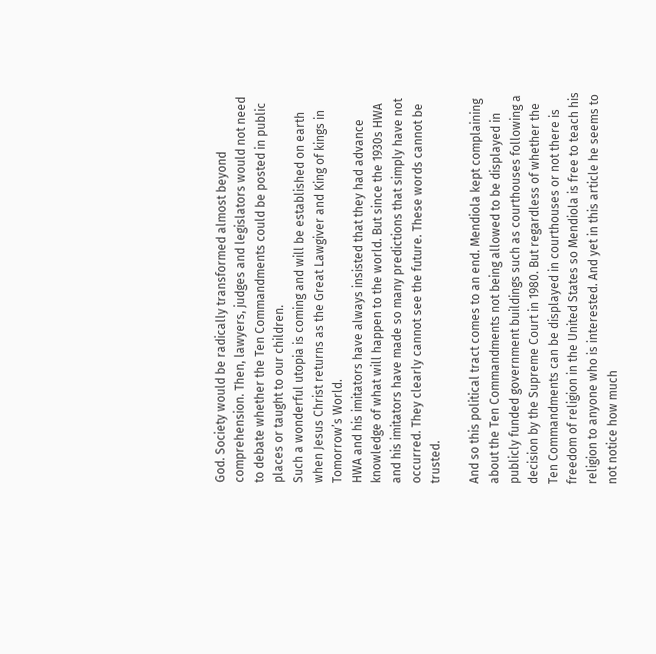God. Society would be radically transformed almost beyond comprehension. Then, lawyers, judges and legislators would not need to debate whether the Ten Commandments could be posted in public places or taught to our children.
Such a wonderful utopia is coming and will be established on earth when Jesus Christ returns as the Great Lawgiver and King of kings in Tomorrow’s World.
HWA and his imitators have always insisted that they had advance knowledge of what will happen to the world. But since the 1930s HWA and his imitators have made so many predictions that simply have not occurred. They clearly cannot see the future. These words cannot be trusted.

And so this political tract comes to an end. Mendiola kept complaining about the Ten Commandments not being allowed to be displayed in publicly funded government buildings such as courthouses following a decision by the Supreme Court in 1980. But regardless of whether the Ten Commandments can be displayed in courthouses or not there is freedom of religion in the United States so Mendiola is free to teach his religion to anyone who is interested. And yet in this article he seems to not notice how much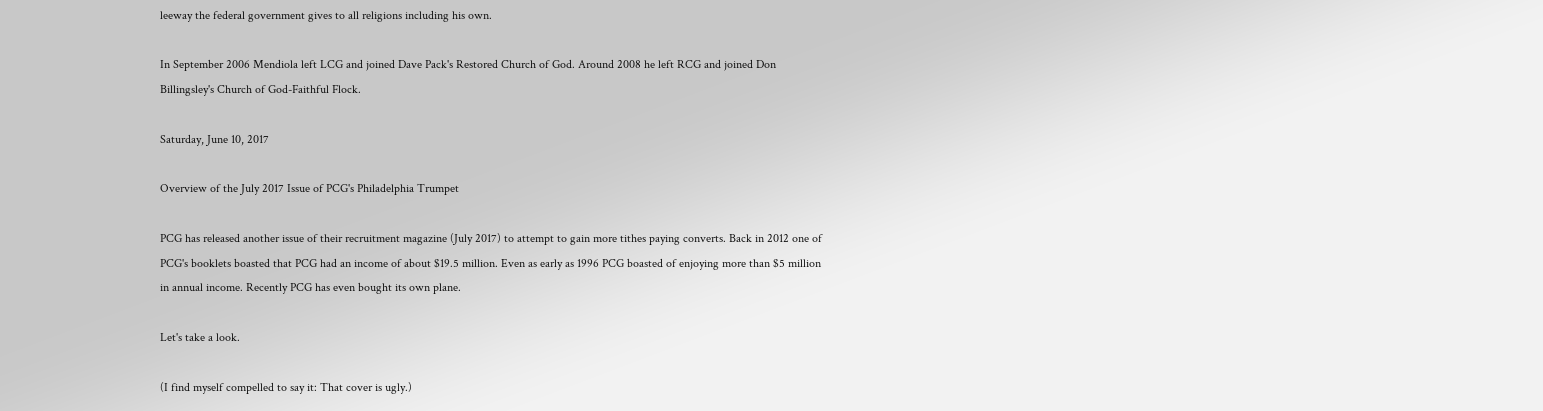leeway the federal government gives to all religions including his own.

In September 2006 Mendiola left LCG and joined Dave Pack's Restored Church of God. Around 2008 he left RCG and joined Don Billingsley's Church of God-Faithful Flock.

Saturday, June 10, 2017

Overview of the July 2017 Issue of PCG's Philadelphia Trumpet

PCG has released another issue of their recruitment magazine (July 2017) to attempt to gain more tithes paying converts. Back in 2012 one of PCG's booklets boasted that PCG had an income of about $19.5 million. Even as early as 1996 PCG boasted of enjoying more than $5 million in annual income. Recently PCG has even bought its own plane.

Let's take a look.

(I find myself compelled to say it: That cover is ugly.)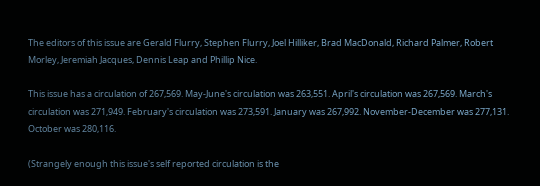The editors of this issue are Gerald Flurry, Stephen Flurry, Joel Hilliker, Brad MacDonald, Richard Palmer, Robert Morley, Jeremiah Jacques, Dennis Leap and Phillip Nice.

This issue has a circulation of 267,569. May-June's circulation was 263,551. April's circulation was 267,569. March's circulation was 271,949. February's circulation was 273,591. January was 267,992. November-December was 277,131. October was 280,116.

(Strangely enough this issue's self reported circulation is the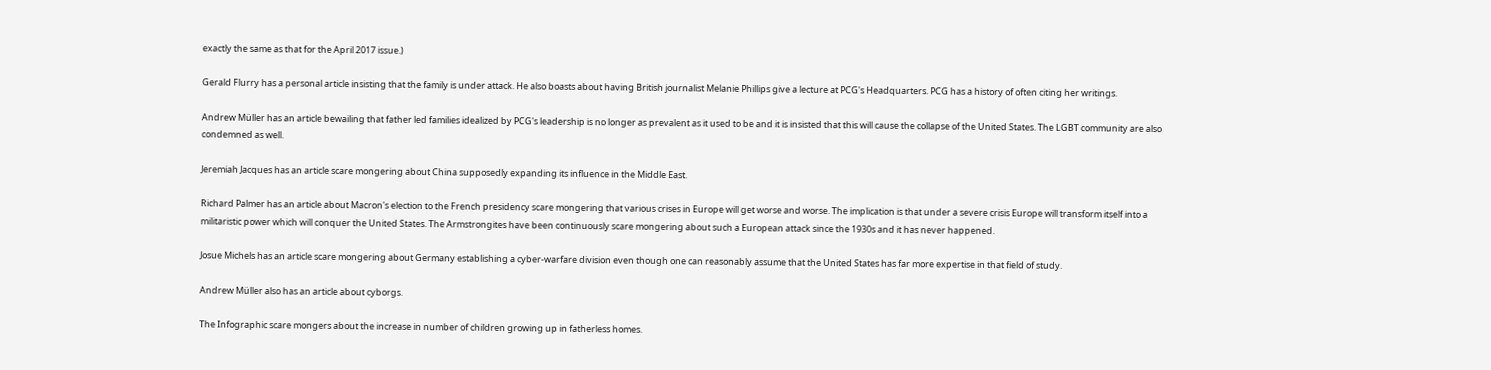exactly the same as that for the April 2017 issue.)

Gerald Flurry has a personal article insisting that the family is under attack. He also boasts about having British journalist Melanie Phillips give a lecture at PCG's Headquarters. PCG has a history of often citing her writings.

Andrew Müller has an article bewailing that father led families idealized by PCG's leadership is no longer as prevalent as it used to be and it is insisted that this will cause the collapse of the United States. The LGBT community are also condemned as well.

Jeremiah Jacques has an article scare mongering about China supposedly expanding its influence in the Middle East.

Richard Palmer has an article about Macron's election to the French presidency scare mongering that various crises in Europe will get worse and worse. The implication is that under a severe crisis Europe will transform itself into a militaristic power which will conquer the United States. The Armstrongites have been continuously scare mongering about such a European attack since the 1930s and it has never happened.

Josue Michels has an article scare mongering about Germany establishing a cyber-warfare division even though one can reasonably assume that the United States has far more expertise in that field of study.

Andrew Müller also has an article about cyborgs.

The Infographic scare mongers about the increase in number of children growing up in fatherless homes.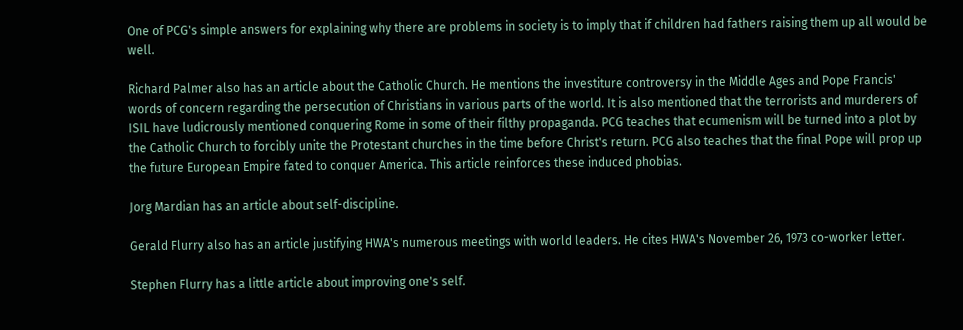One of PCG's simple answers for explaining why there are problems in society is to imply that if children had fathers raising them up all would be well.

Richard Palmer also has an article about the Catholic Church. He mentions the investiture controversy in the Middle Ages and Pope Francis' words of concern regarding the persecution of Christians in various parts of the world. It is also mentioned that the terrorists and murderers of ISIL have ludicrously mentioned conquering Rome in some of their filthy propaganda. PCG teaches that ecumenism will be turned into a plot by the Catholic Church to forcibly unite the Protestant churches in the time before Christ's return. PCG also teaches that the final Pope will prop up the future European Empire fated to conquer America. This article reinforces these induced phobias.

Jorg Mardian has an article about self-discipline.

Gerald Flurry also has an article justifying HWA's numerous meetings with world leaders. He cites HWA's November 26, 1973 co-worker letter.

Stephen Flurry has a little article about improving one's self.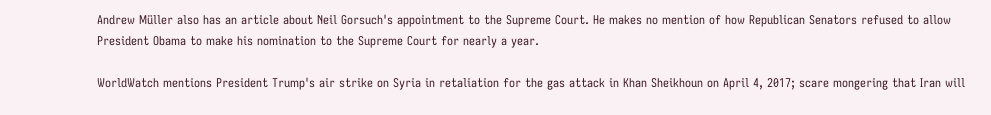Andrew Müller also has an article about Neil Gorsuch's appointment to the Supreme Court. He makes no mention of how Republican Senators refused to allow President Obama to make his nomination to the Supreme Court for nearly a year.

WorldWatch mentions President Trump's air strike on Syria in retaliation for the gas attack in Khan Sheikhoun on April 4, 2017; scare mongering that Iran will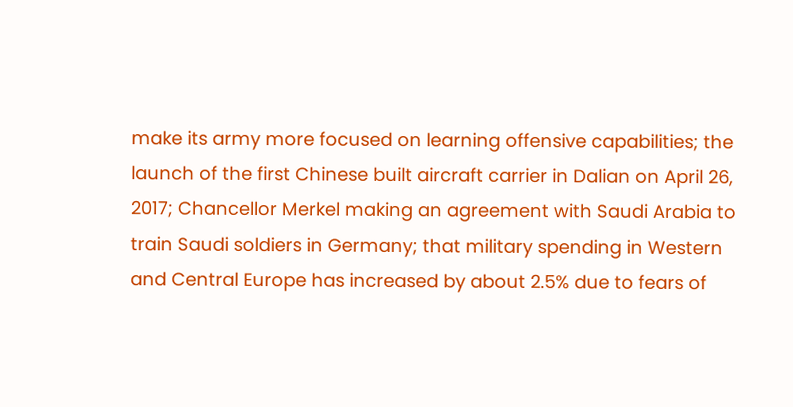make its army more focused on learning offensive capabilities; the launch of the first Chinese built aircraft carrier in Dalian on April 26, 2017; Chancellor Merkel making an agreement with Saudi Arabia to train Saudi soldiers in Germany; that military spending in Western and Central Europe has increased by about 2.5% due to fears of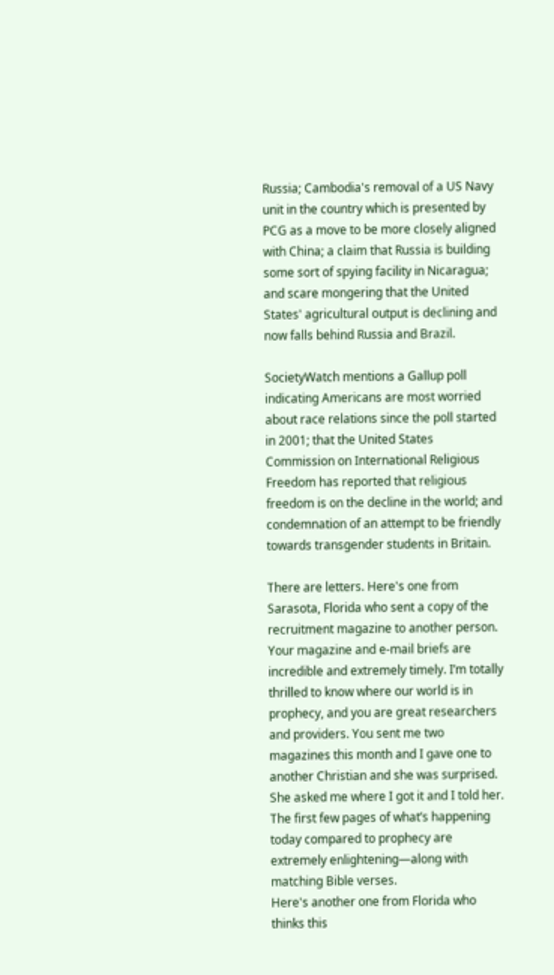Russia; Cambodia's removal of a US Navy unit in the country which is presented by PCG as a move to be more closely aligned with China; a claim that Russia is building some sort of spying facility in Nicaragua; and scare mongering that the United States' agricultural output is declining and now falls behind Russia and Brazil.

SocietyWatch mentions a Gallup poll indicating Americans are most worried about race relations since the poll started in 2001; that the United States Commission on International Religious Freedom has reported that religious freedom is on the decline in the world; and condemnation of an attempt to be friendly towards transgender students in Britain.

There are letters. Here's one from Sarasota, Florida who sent a copy of the recruitment magazine to another person.
Your magazine and e-mail briefs are incredible and extremely timely. I’m totally thrilled to know where our world is in prophecy, and you are great researchers and providers. You sent me two magazines this month and I gave one to another Christian and she was surprised. She asked me where I got it and I told her. The first few pages of what’s happening today compared to prophecy are extremely enlightening—along with matching Bible verses.
Here's another one from Florida who thinks this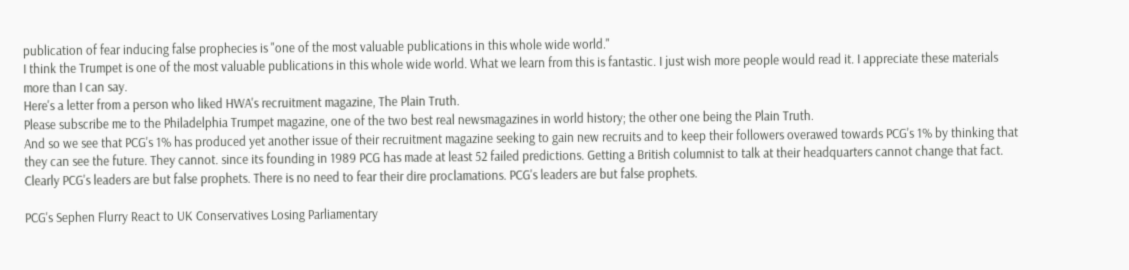publication of fear inducing false prophecies is "one of the most valuable publications in this whole wide world."
I think the Trumpet is one of the most valuable publications in this whole wide world. What we learn from this is fantastic. I just wish more people would read it. I appreciate these materials more than I can say.
Here's a letter from a person who liked HWA's recruitment magazine, The Plain Truth.
Please subscribe me to the Philadelphia Trumpet magazine, one of the two best real newsmagazines in world history; the other one being the Plain Truth.
And so we see that PCG's 1% has produced yet another issue of their recruitment magazine seeking to gain new recruits and to keep their followers overawed towards PCG's 1% by thinking that they can see the future. They cannot. since its founding in 1989 PCG has made at least 52 failed predictions. Getting a British columnist to talk at their headquarters cannot change that fact. Clearly PCG's leaders are but false prophets. There is no need to fear their dire proclamations. PCG's leaders are but false prophets.

PCG's Sephen Flurry React to UK Conservatives Losing Parliamentary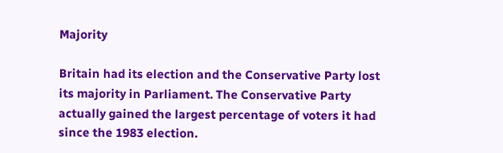Majority

Britain had its election and the Conservative Party lost its majority in Parliament. The Conservative Party actually gained the largest percentage of voters it had since the 1983 election.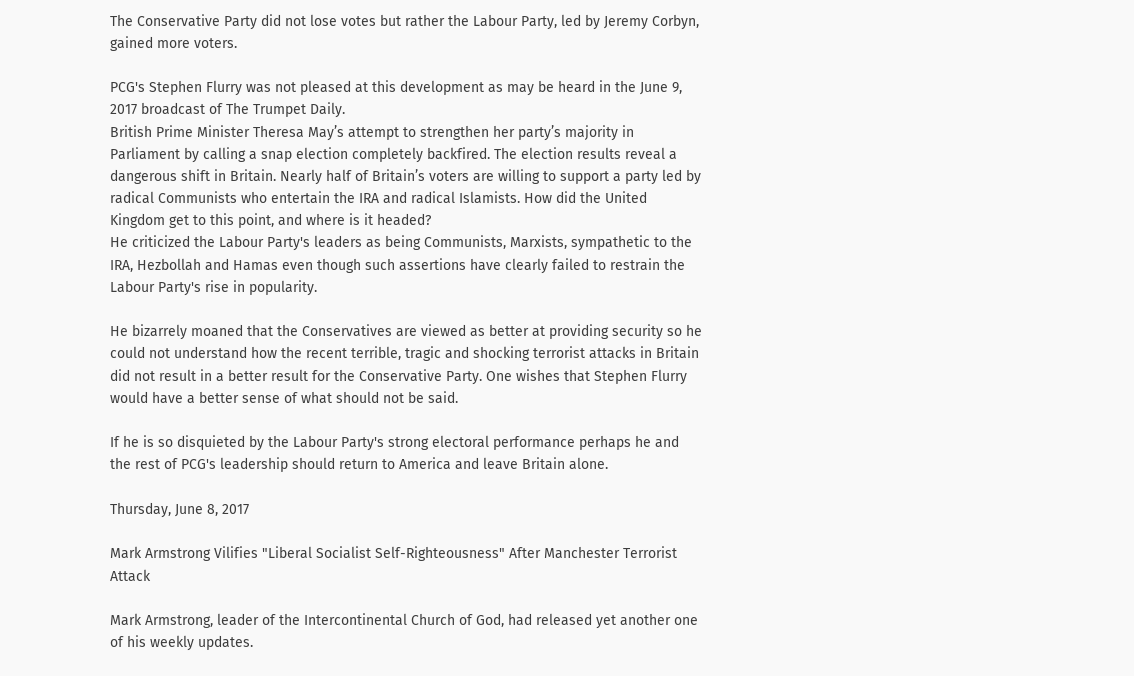The Conservative Party did not lose votes but rather the Labour Party, led by Jeremy Corbyn, gained more voters.

PCG's Stephen Flurry was not pleased at this development as may be heard in the June 9, 2017 broadcast of The Trumpet Daily.
British Prime Minister Theresa May’s attempt to strengthen her party’s majority in Parliament by calling a snap election completely backfired. The election results reveal a dangerous shift in Britain. Nearly half of Britain’s voters are willing to support a party led by radical Communists who entertain the IRA and radical Islamists. How did the United Kingdom get to this point, and where is it headed?
He criticized the Labour Party's leaders as being Communists, Marxists, sympathetic to the IRA, Hezbollah and Hamas even though such assertions have clearly failed to restrain the Labour Party's rise in popularity.

He bizarrely moaned that the Conservatives are viewed as better at providing security so he could not understand how the recent terrible, tragic and shocking terrorist attacks in Britain did not result in a better result for the Conservative Party. One wishes that Stephen Flurry would have a better sense of what should not be said.

If he is so disquieted by the Labour Party's strong electoral performance perhaps he and the rest of PCG's leadership should return to America and leave Britain alone.

Thursday, June 8, 2017

Mark Armstrong Vilifies "Liberal Socialist Self-Righteousness" After Manchester Terrorist Attack

Mark Armstrong, leader of the Intercontinental Church of God, had released yet another one of his weekly updates.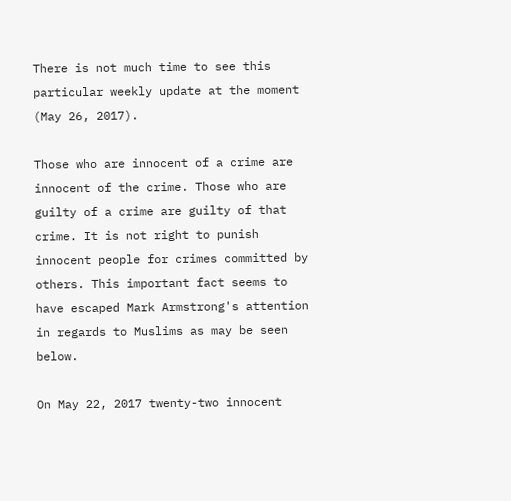There is not much time to see this particular weekly update at the moment (May 26, 2017).

Those who are innocent of a crime are innocent of the crime. Those who are guilty of a crime are guilty of that crime. It is not right to punish innocent people for crimes committed by others. This important fact seems to have escaped Mark Armstrong's attention in regards to Muslims as may be seen below.

On May 22, 2017 twenty-two innocent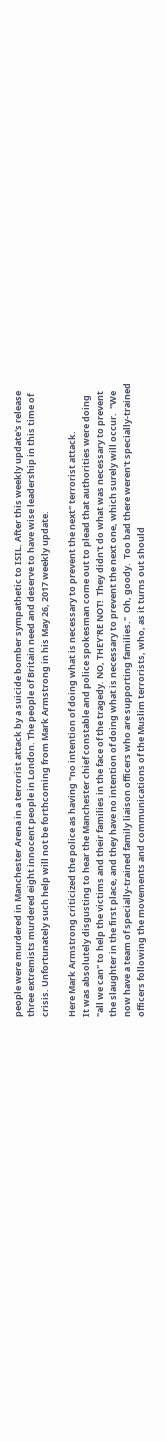people were murdered in Manchester Arena in a terrorist attack by a suicide bomber sympathetic to ISIL. After this weekly update's release three extremists murdered eight innocent people in London. The people of Britain need and deserve to have wise leadership in this time of crisis. Unfortunately such help will not be forthcoming from Mark Armstrong in his May 26, 2017 weekly update.

Here Mark Armstrong criticized the police as having "no intention of doing what is necessary to prevent the next" terrorist attack.
It was absolutely disgusting to hear the Manchester chief constable and police spokesman come out to plead that authorities were doing "all we can" to help the victims and their families in the face of the tragedy. NO, THEY'RE NOT!  They didn't do what was necessary to prevent the slaughter in the first place, and they have no intention of doing what is necessary to prevent the next one, which surely will occur.  "We now have a team of specially-trained family liaison officers who are supporting families."  Oh, goody.  Too bad there weren't specially-trained officers following the movements and communications of the Muslim terrorists, who, as it turns out should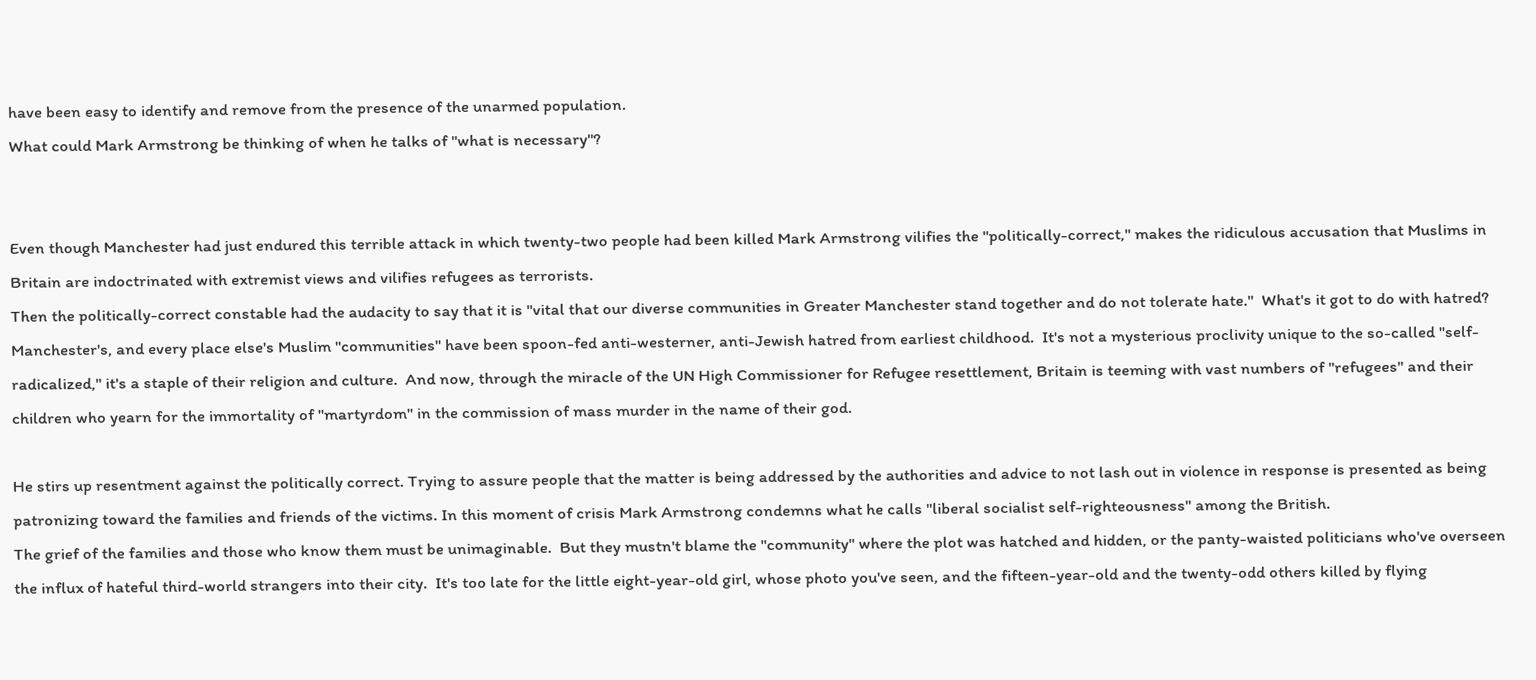have been easy to identify and remove from the presence of the unarmed population.
What could Mark Armstrong be thinking of when he talks of "what is necessary"?


Even though Manchester had just endured this terrible attack in which twenty-two people had been killed Mark Armstrong vilifies the "politically-correct," makes the ridiculous accusation that Muslims in Britain are indoctrinated with extremist views and vilifies refugees as terrorists.
Then the politically-correct constable had the audacity to say that it is "vital that our diverse communities in Greater Manchester stand together and do not tolerate hate."  What's it got to do with hatred?  Manchester's, and every place else's Muslim "communities" have been spoon-fed anti-westerner, anti-Jewish hatred from earliest childhood.  It's not a mysterious proclivity unique to the so-called "self-radicalized," it's a staple of their religion and culture.  And now, through the miracle of the UN High Commissioner for Refugee resettlement, Britain is teeming with vast numbers of "refugees" and their children who yearn for the immortality of "martyrdom" in the commission of mass murder in the name of their god.

He stirs up resentment against the politically correct. Trying to assure people that the matter is being addressed by the authorities and advice to not lash out in violence in response is presented as being patronizing toward the families and friends of the victims. In this moment of crisis Mark Armstrong condemns what he calls "liberal socialist self-righteousness" among the British.
The grief of the families and those who know them must be unimaginable.  But they mustn't blame the "community" where the plot was hatched and hidden, or the panty-waisted politicians who've overseen the influx of hateful third-world strangers into their city.  It's too late for the little eight-year-old girl, whose photo you've seen, and the fifteen-year-old and the twenty-odd others killed by flying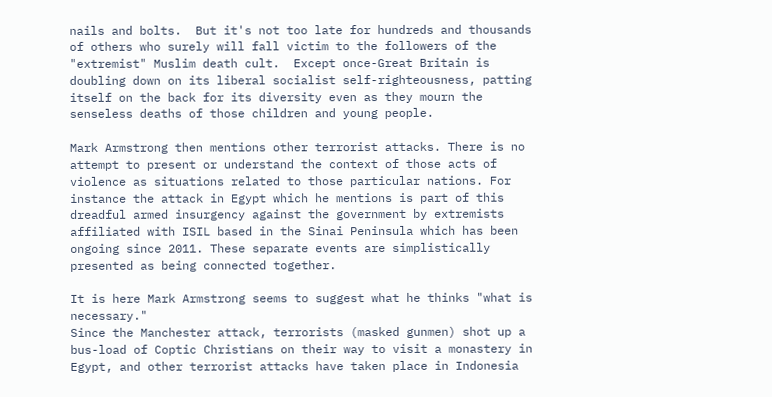nails and bolts.  But it's not too late for hundreds and thousands of others who surely will fall victim to the followers of the "extremist" Muslim death cult.  Except once-Great Britain is doubling down on its liberal socialist self-righteousness, patting itself on the back for its diversity even as they mourn the senseless deaths of those children and young people.

Mark Armstrong then mentions other terrorist attacks. There is no attempt to present or understand the context of those acts of violence as situations related to those particular nations. For instance the attack in Egypt which he mentions is part of this dreadful armed insurgency against the government by extremists affiliated with ISIL based in the Sinai Peninsula which has been ongoing since 2011. These separate events are simplistically presented as being connected together.

It is here Mark Armstrong seems to suggest what he thinks "what is necessary."
Since the Manchester attack, terrorists (masked gunmen) shot up a bus-load of Coptic Christians on their way to visit a monastery in Egypt, and other terrorist attacks have taken place in Indonesia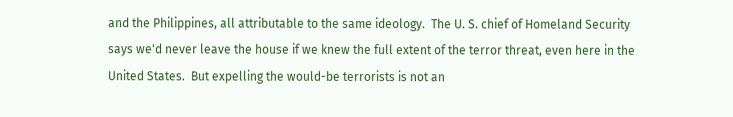and the Philippines, all attributable to the same ideology.  The U. S. chief of Homeland Security says we'd never leave the house if we knew the full extent of the terror threat, even here in the United States.  But expelling the would-be terrorists is not an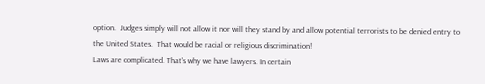option.  Judges simply will not allow it nor will they stand by and allow potential terrorists to be denied entry to the United States.  That would be racial or religious discrimination!
Laws are complicated. That's why we have lawyers. In certain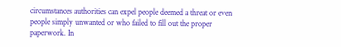circumstances authorities can expel people deemed a threat or even people simply unwanted or who failed to fill out the proper paperwork. In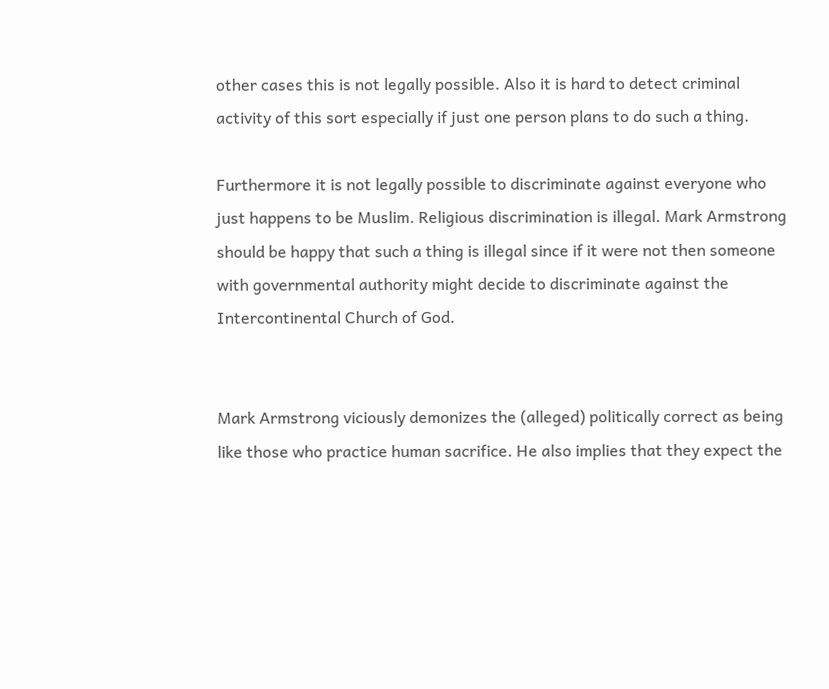other cases this is not legally possible. Also it is hard to detect criminal activity of this sort especially if just one person plans to do such a thing.

Furthermore it is not legally possible to discriminate against everyone who just happens to be Muslim. Religious discrimination is illegal. Mark Armstrong should be happy that such a thing is illegal since if it were not then someone with governmental authority might decide to discriminate against the Intercontinental Church of God.


Mark Armstrong viciously demonizes the (alleged) politically correct as being like those who practice human sacrifice. He also implies that they expect the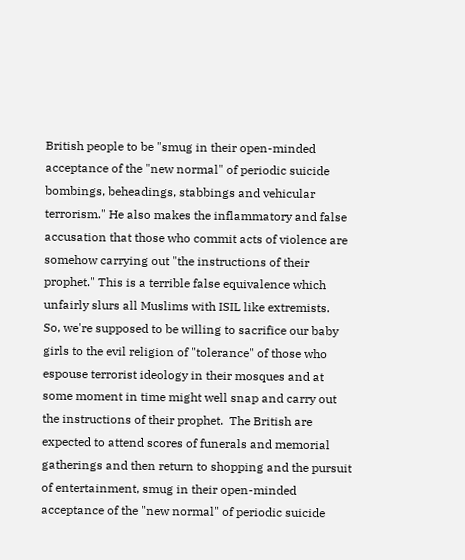British people to be "smug in their open-minded acceptance of the "new normal" of periodic suicide bombings, beheadings, stabbings and vehicular terrorism." He also makes the inflammatory and false accusation that those who commit acts of violence are somehow carrying out "the instructions of their prophet." This is a terrible false equivalence which unfairly slurs all Muslims with ISIL like extremists.
So, we're supposed to be willing to sacrifice our baby girls to the evil religion of "tolerance" of those who espouse terrorist ideology in their mosques and at some moment in time might well snap and carry out the instructions of their prophet.  The British are expected to attend scores of funerals and memorial gatherings and then return to shopping and the pursuit of entertainment, smug in their open-minded acceptance of the "new normal" of periodic suicide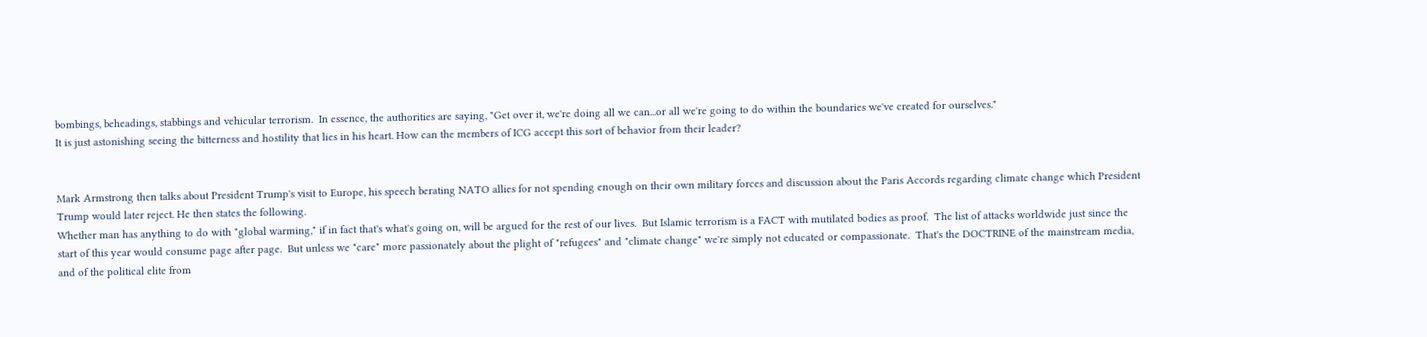bombings, beheadings, stabbings and vehicular terrorism.  In essence, the authorities are saying, "Get over it, we're doing all we can...or all we're going to do within the boundaries we've created for ourselves."
It is just astonishing seeing the bitterness and hostility that lies in his heart. How can the members of ICG accept this sort of behavior from their leader?


Mark Armstrong then talks about President Trump's visit to Europe, his speech berating NATO allies for not spending enough on their own military forces and discussion about the Paris Accords regarding climate change which President Trump would later reject. He then states the following.
Whether man has anything to do with "global warming," if in fact that's what's going on, will be argued for the rest of our lives.  But Islamic terrorism is a FACT with mutilated bodies as proof.  The list of attacks worldwide just since the start of this year would consume page after page.  But unless we "care" more passionately about the plight of "refugees" and "climate change" we're simply not educated or compassionate.  That's the DOCTRINE of the mainstream media, and of the political elite from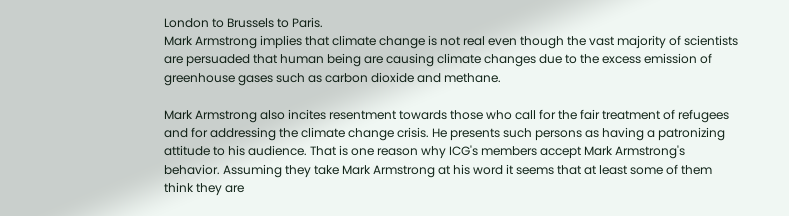London to Brussels to Paris.
Mark Armstrong implies that climate change is not real even though the vast majority of scientists are persuaded that human being are causing climate changes due to the excess emission of greenhouse gases such as carbon dioxide and methane.

Mark Armstrong also incites resentment towards those who call for the fair treatment of refugees and for addressing the climate change crisis. He presents such persons as having a patronizing attitude to his audience. That is one reason why ICG's members accept Mark Armstrong's behavior. Assuming they take Mark Armstrong at his word it seems that at least some of them think they are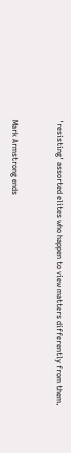'resisting' assorted elites who happen to view matters differently from them.


Mark Armstrong ends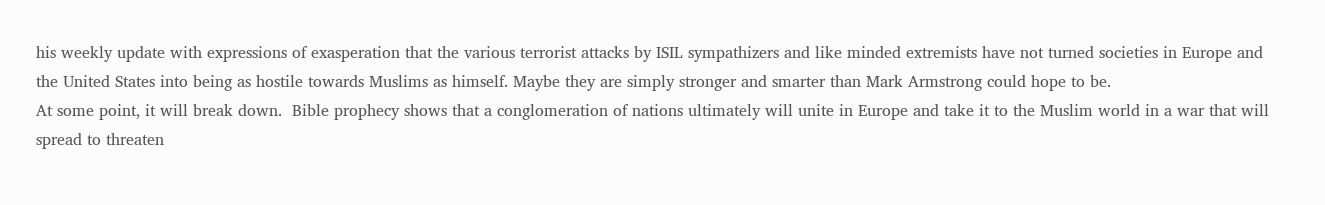his weekly update with expressions of exasperation that the various terrorist attacks by ISIL sympathizers and like minded extremists have not turned societies in Europe and the United States into being as hostile towards Muslims as himself. Maybe they are simply stronger and smarter than Mark Armstrong could hope to be.
At some point, it will break down.  Bible prophecy shows that a conglomeration of nations ultimately will unite in Europe and take it to the Muslim world in a war that will spread to threaten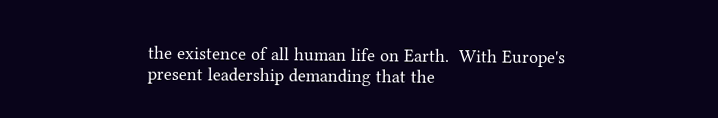the existence of all human life on Earth.  With Europe's present leadership demanding that the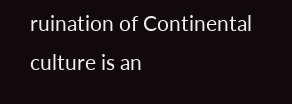ruination of Continental culture is an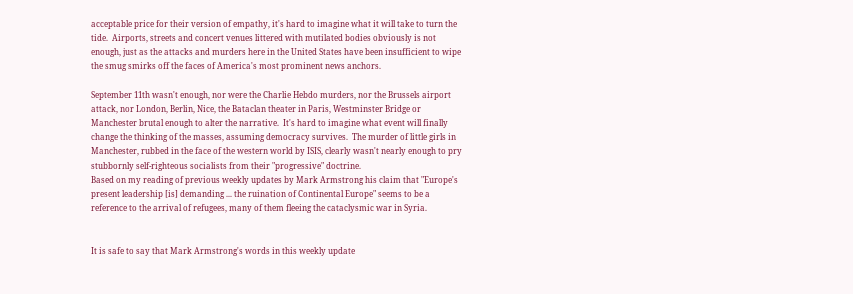acceptable price for their version of empathy, it's hard to imagine what it will take to turn the tide.  Airports, streets and concert venues littered with mutilated bodies obviously is not enough, just as the attacks and murders here in the United States have been insufficient to wipe the smug smirks off the faces of America's most prominent news anchors.

September 11th wasn't enough, nor were the Charlie Hebdo murders, nor the Brussels airport attack, nor London, Berlin, Nice, the Bataclan theater in Paris, Westminster Bridge or Manchester brutal enough to alter the narrative.  It's hard to imagine what event will finally change the thinking of the masses, assuming democracy survives.  The murder of little girls in Manchester, rubbed in the face of the western world by ISIS, clearly wasn't nearly enough to pry stubbornly self-righteous socialists from their "progressive" doctrine.
Based on my reading of previous weekly updates by Mark Armstrong his claim that "Europe's present leadership [is] demanding ... the ruination of Continental Europe" seems to be a reference to the arrival of refugees, many of them fleeing the cataclysmic war in Syria.


It is safe to say that Mark Armstrong's words in this weekly update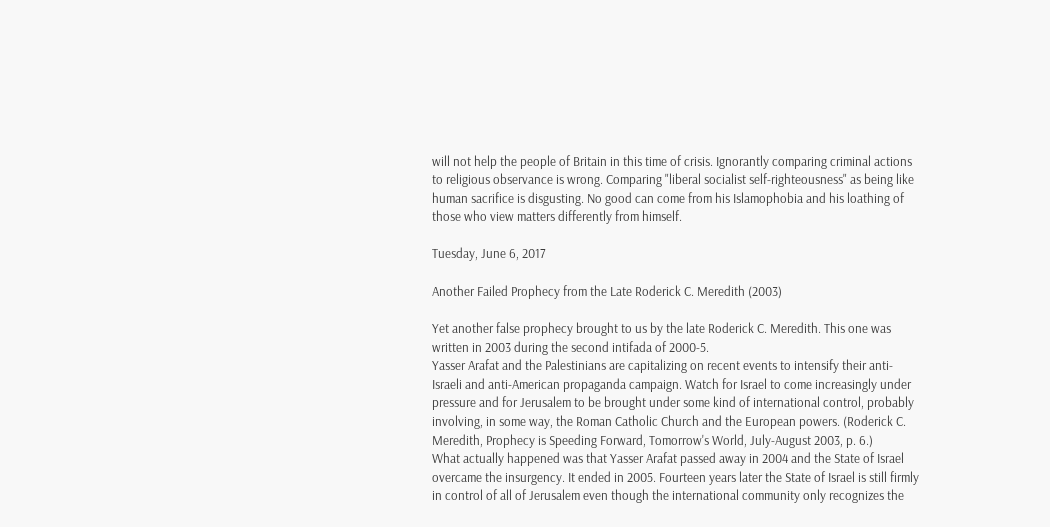will not help the people of Britain in this time of crisis. Ignorantly comparing criminal actions to religious observance is wrong. Comparing "liberal socialist self-righteousness" as being like human sacrifice is disgusting. No good can come from his Islamophobia and his loathing of those who view matters differently from himself.

Tuesday, June 6, 2017

Another Failed Prophecy from the Late Roderick C. Meredith (2003)

Yet another false prophecy brought to us by the late Roderick C. Meredith. This one was written in 2003 during the second intifada of 2000-5.
Yasser Arafat and the Palestinians are capitalizing on recent events to intensify their anti-Israeli and anti-American propaganda campaign. Watch for Israel to come increasingly under pressure and for Jerusalem to be brought under some kind of international control, probably involving, in some way, the Roman Catholic Church and the European powers. (Roderick C. Meredith, Prophecy is Speeding Forward, Tomorrow's World, July-August 2003, p. 6.)
What actually happened was that Yasser Arafat passed away in 2004 and the State of Israel overcame the insurgency. It ended in 2005. Fourteen years later the State of Israel is still firmly in control of all of Jerusalem even though the international community only recognizes the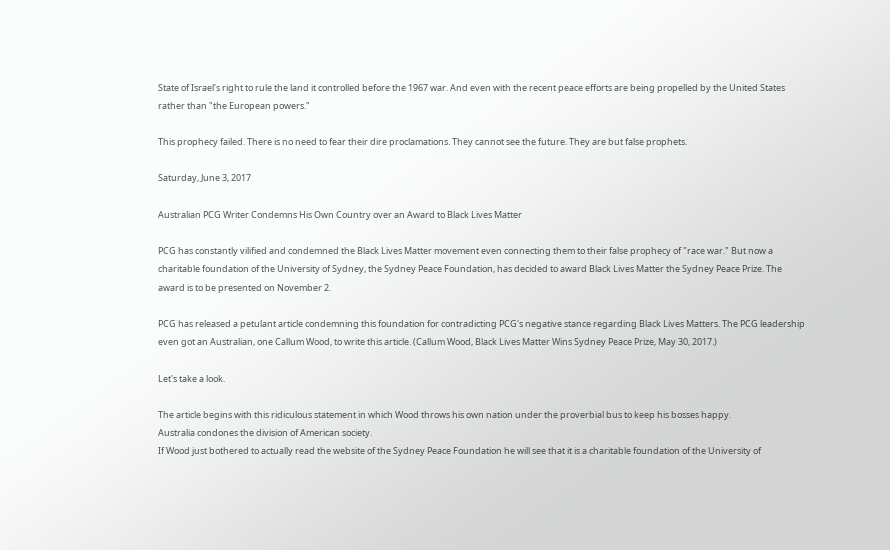State of Israel's right to rule the land it controlled before the 1967 war. And even with the recent peace efforts are being propelled by the United States rather than "the European powers."

This prophecy failed. There is no need to fear their dire proclamations. They cannot see the future. They are but false prophets.

Saturday, June 3, 2017

Australian PCG Writer Condemns His Own Country over an Award to Black Lives Matter

PCG has constantly vilified and condemned the Black Lives Matter movement even connecting them to their false prophecy of "race war." But now a charitable foundation of the University of Sydney, the Sydney Peace Foundation, has decided to award Black Lives Matter the Sydney Peace Prize. The award is to be presented on November 2.

PCG has released a petulant article condemning this foundation for contradicting PCG's negative stance regarding Black Lives Matters. The PCG leadership even got an Australian, one Callum Wood, to write this article. (Callum Wood, Black Lives Matter Wins Sydney Peace Prize, May 30, 2017.)

Let's take a look.

The article begins with this ridiculous statement in which Wood throws his own nation under the proverbial bus to keep his bosses happy.
Australia condones the division of American society.
If Wood just bothered to actually read the website of the Sydney Peace Foundation he will see that it is a charitable foundation of the University of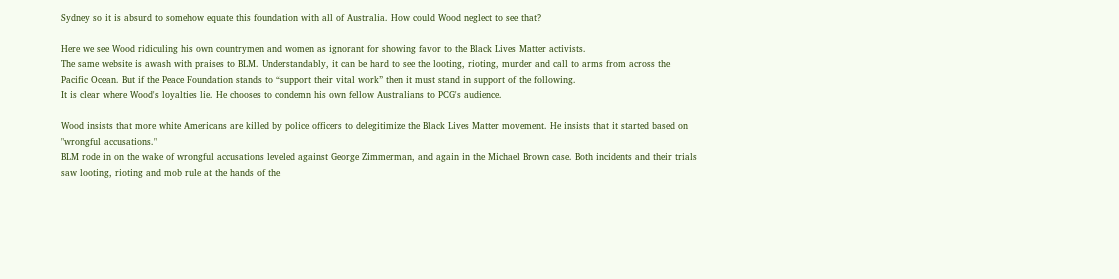Sydney so it is absurd to somehow equate this foundation with all of Australia. How could Wood neglect to see that?

Here we see Wood ridiculing his own countrymen and women as ignorant for showing favor to the Black Lives Matter activists.
The same website is awash with praises to BLM. Understandably, it can be hard to see the looting, rioting, murder and call to arms from across the Pacific Ocean. But if the Peace Foundation stands to “support their vital work” then it must stand in support of the following.
It is clear where Wood's loyalties lie. He chooses to condemn his own fellow Australians to PCG's audience.

Wood insists that more white Americans are killed by police officers to delegitimize the Black Lives Matter movement. He insists that it started based on "wrongful accusations."
BLM rode in on the wake of wrongful accusations leveled against George Zimmerman, and again in the Michael Brown case. Both incidents and their trials saw looting, rioting and mob rule at the hands of the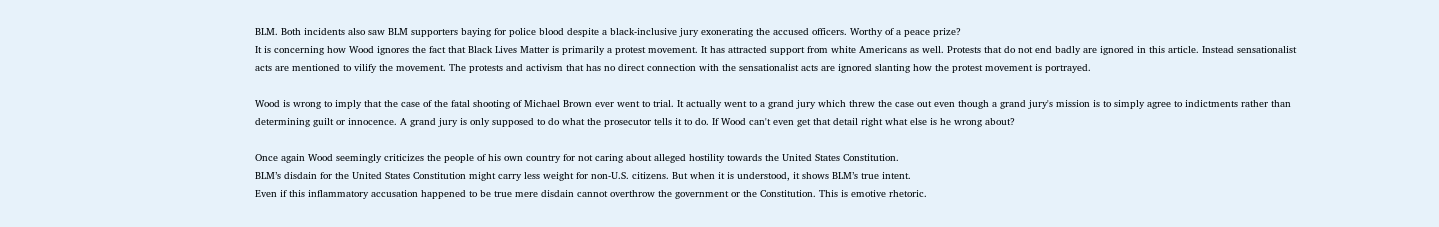BLM. Both incidents also saw BLM supporters baying for police blood despite a black-inclusive jury exonerating the accused officers. Worthy of a peace prize?
It is concerning how Wood ignores the fact that Black Lives Matter is primarily a protest movement. It has attracted support from white Americans as well. Protests that do not end badly are ignored in this article. Instead sensationalist acts are mentioned to vilify the movement. The protests and activism that has no direct connection with the sensationalist acts are ignored slanting how the protest movement is portrayed.

Wood is wrong to imply that the case of the fatal shooting of Michael Brown ever went to trial. It actually went to a grand jury which threw the case out even though a grand jury's mission is to simply agree to indictments rather than determining guilt or innocence. A grand jury is only supposed to do what the prosecutor tells it to do. If Wood can't even get that detail right what else is he wrong about?

Once again Wood seemingly criticizes the people of his own country for not caring about alleged hostility towards the United States Constitution.
BLM’s disdain for the United States Constitution might carry less weight for non-U.S. citizens. But when it is understood, it shows BLM’s true intent.
Even if this inflammatory accusation happened to be true mere disdain cannot overthrow the government or the Constitution. This is emotive rhetoric.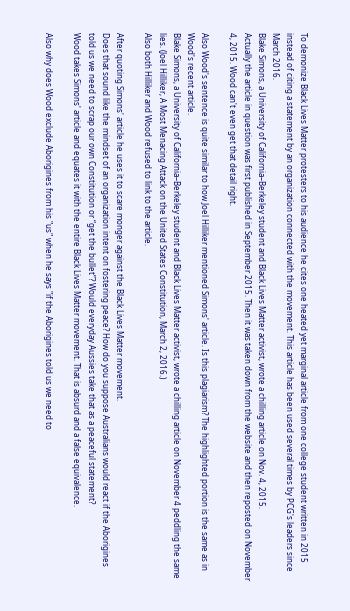To demonize Black Lives Matter protesters to his audience he cites one heated yet marginal article from one college student written in 2015 instead of citing a statement by an organization connected with the movement. This article has been used several times by PCG's leaders since March 2016.
Blake Simons, a University of California–Berkeley student and Black Lives Matter activist, wrote a chilling article on Nov. 4, 2015.
Actually the article in question was first published in September 2015. Then it was taken down from the website and then reposted on November 4, 2015. Wood can't even get that detail right.

Also Wood's sentence is quite similar to how Joel Hilliker mentioned Simons' article. Is this plagiarism? The highlighted portion is the same as in Wood's recent article.
Blake Simons, a University of California–Berkeley student and Black Lives Matter activist, wrote a chilling article on November 4 peddling the same lies. (Joel Hilliker, A Most Menacing Attack on the United States Constitution, March 2, 2016.)
Also both Hilliker and Wood refused to link to the article.

After quoting Simons' article he uses it to scare monger against the Black Lives Matter movement.
Does that sound like the mindset of an organization intent on fostering peace? How do you suppose Australians would react if the Aborigines told us we need to scrap our own Constitution or “get the bullet”? Would everyday Aussies take that as a peaceful statement?
Wood takes Simons' article and equates it with the entire Black Lives Matter movement. That is absurd and a false equivalence.

Also why does Wood exclude Aborigines from his "us" when he says "if the Aborigines told us we need to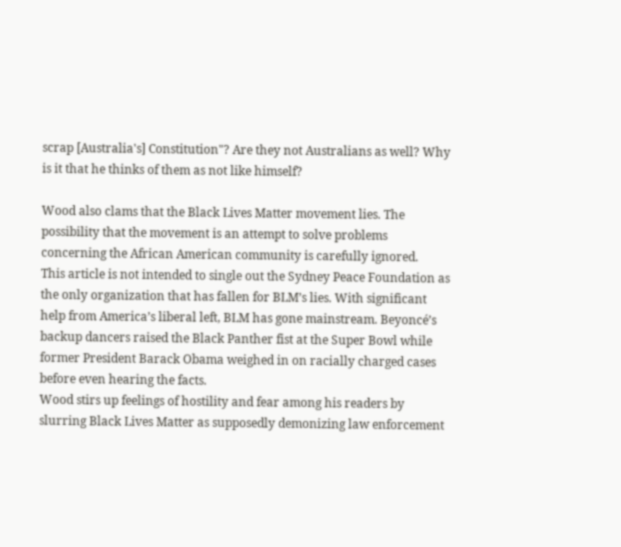scrap [Australia's] Constitution"? Are they not Australians as well? Why is it that he thinks of them as not like himself?

Wood also clams that the Black Lives Matter movement lies. The possibility that the movement is an attempt to solve problems concerning the African American community is carefully ignored.
This article is not intended to single out the Sydney Peace Foundation as the only organization that has fallen for BLM’s lies. With significant help from America’s liberal left, BLM has gone mainstream. Beyoncé’s backup dancers raised the Black Panther fist at the Super Bowl while former President Barack Obama weighed in on racially charged cases before even hearing the facts.
Wood stirs up feelings of hostility and fear among his readers by slurring Black Lives Matter as supposedly demonizing law enforcement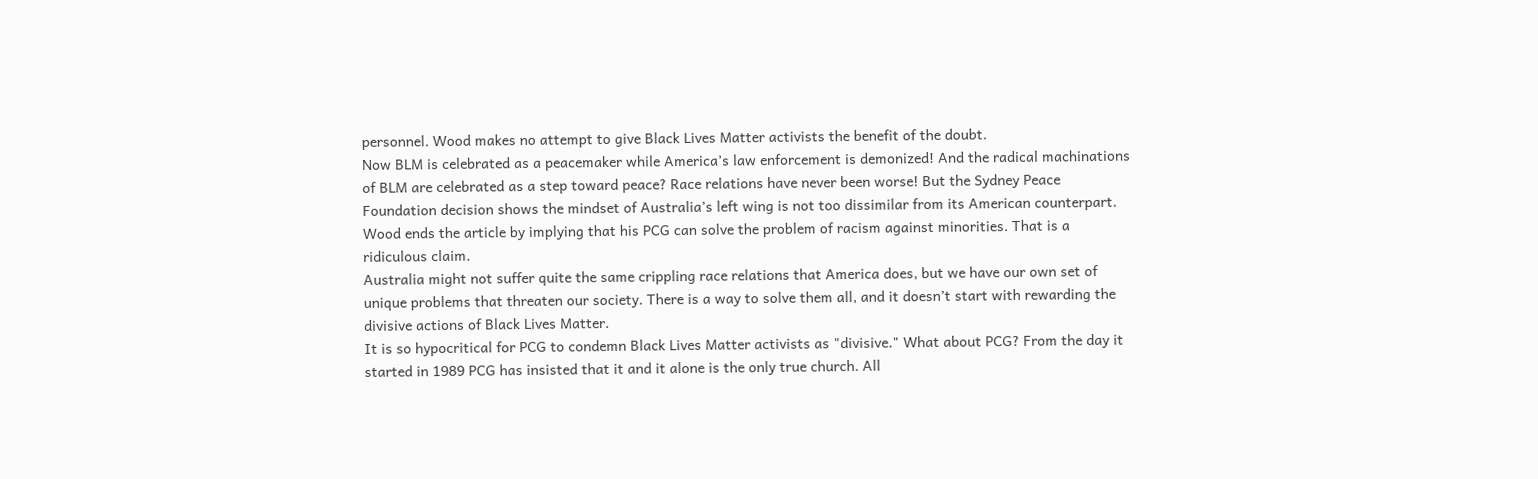personnel. Wood makes no attempt to give Black Lives Matter activists the benefit of the doubt.
Now BLM is celebrated as a peacemaker while America’s law enforcement is demonized! And the radical machinations of BLM are celebrated as a step toward peace? Race relations have never been worse! But the Sydney Peace Foundation decision shows the mindset of Australia’s left wing is not too dissimilar from its American counterpart.
Wood ends the article by implying that his PCG can solve the problem of racism against minorities. That is a ridiculous claim.
Australia might not suffer quite the same crippling race relations that America does, but we have our own set of unique problems that threaten our society. There is a way to solve them all, and it doesn’t start with rewarding the divisive actions of Black Lives Matter.
It is so hypocritical for PCG to condemn Black Lives Matter activists as "divisive." What about PCG? From the day it started in 1989 PCG has insisted that it and it alone is the only true church. All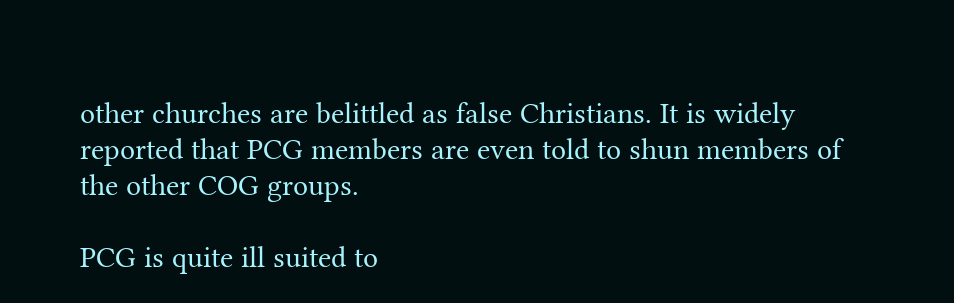other churches are belittled as false Christians. It is widely reported that PCG members are even told to shun members of the other COG groups.

PCG is quite ill suited to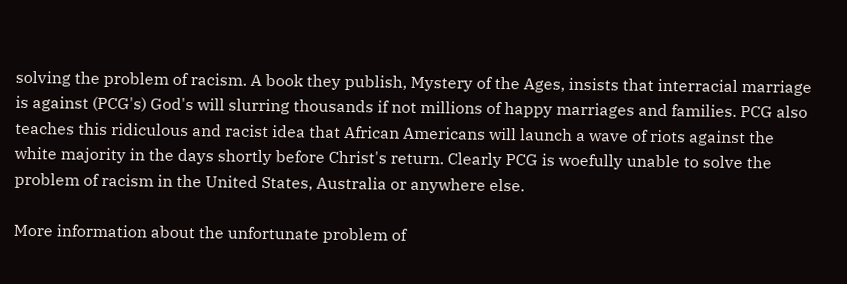solving the problem of racism. A book they publish, Mystery of the Ages, insists that interracial marriage is against (PCG's) God's will slurring thousands if not millions of happy marriages and families. PCG also teaches this ridiculous and racist idea that African Americans will launch a wave of riots against the white majority in the days shortly before Christ's return. Clearly PCG is woefully unable to solve the problem of racism in the United States, Australia or anywhere else.

More information about the unfortunate problem of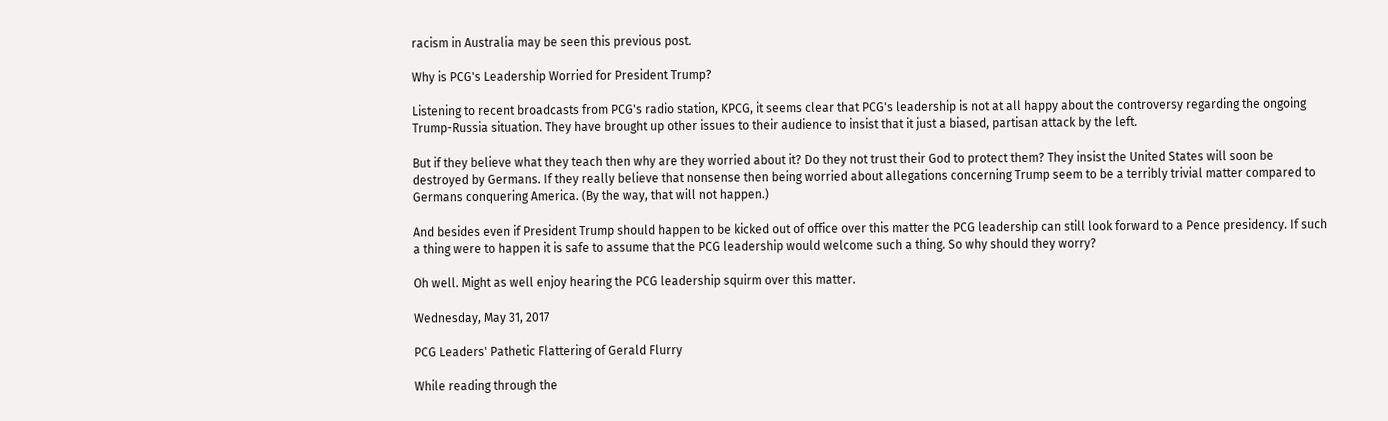racism in Australia may be seen this previous post.

Why is PCG's Leadership Worried for President Trump?

Listening to recent broadcasts from PCG's radio station, KPCG, it seems clear that PCG's leadership is not at all happy about the controversy regarding the ongoing Trump-Russia situation. They have brought up other issues to their audience to insist that it just a biased, partisan attack by the left.

But if they believe what they teach then why are they worried about it? Do they not trust their God to protect them? They insist the United States will soon be destroyed by Germans. If they really believe that nonsense then being worried about allegations concerning Trump seem to be a terribly trivial matter compared to Germans conquering America. (By the way, that will not happen.)

And besides even if President Trump should happen to be kicked out of office over this matter the PCG leadership can still look forward to a Pence presidency. If such a thing were to happen it is safe to assume that the PCG leadership would welcome such a thing. So why should they worry?

Oh well. Might as well enjoy hearing the PCG leadership squirm over this matter.

Wednesday, May 31, 2017

PCG Leaders' Pathetic Flattering of Gerald Flurry

While reading through the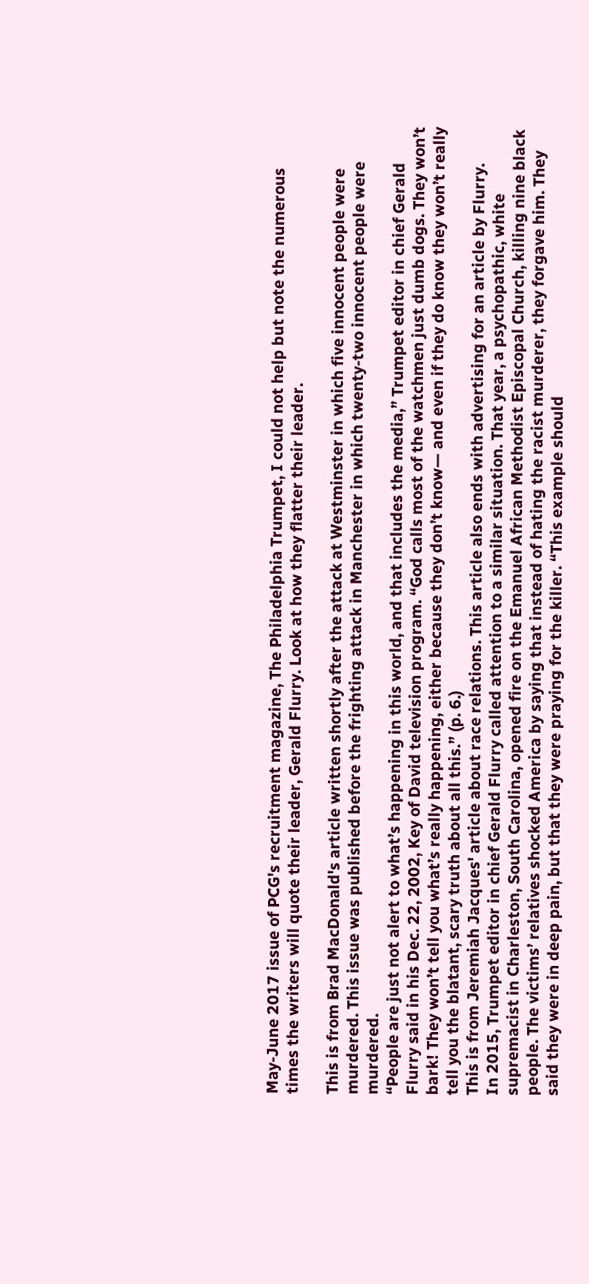May-June 2017 issue of PCG's recruitment magazine, The Philadelphia Trumpet, I could not help but note the numerous times the writers will quote their leader, Gerald Flurry. Look at how they flatter their leader.

This is from Brad MacDonald's article written shortly after the attack at Westminster in which five innocent people were murdered. This issue was published before the frighting attack in Manchester in which twenty-two innocent people were murdered.
“People are just not alert to what’s happening in this world, and that includes the media,” Trumpet editor in chief Gerald Flurry said in his Dec. 22, 2002, Key of David television program. “God calls most of the watchmen just dumb dogs. They won’t bark! They won’t tell you what’s really happening, either because they don’t know— and even if they do know they won’t really tell you the blatant, scary truth about all this.” (p. 6.)
This is from Jeremiah Jacques' article about race relations. This article also ends with advertising for an article by Flurry.
In 2015, Trumpet editor in chief Gerald Flurry called attention to a similar situation. That year, a psychopathic, white supremacist in Charleston, South Carolina, opened fire on the Emanuel African Methodist Episcopal Church, killing nine black people. The victims’ relatives shocked America by saying that instead of hating the racist murderer, they forgave him. They said they were in deep pain, but that they were praying for the killer. “This example should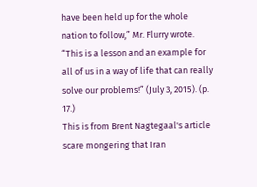have been held up for the whole nation to follow,” Mr. Flurry wrote. “This is a lesson and an example for all of us in a way of life that can really solve our problems!” (July 3, 2015). (p. 17.)
This is from Brent Nagtegaal's article scare mongering that Iran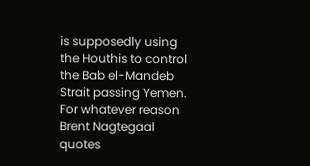is supposedly using the Houthis to control the Bab el-Mandeb Strait passing Yemen. For whatever reason Brent Nagtegaal quotes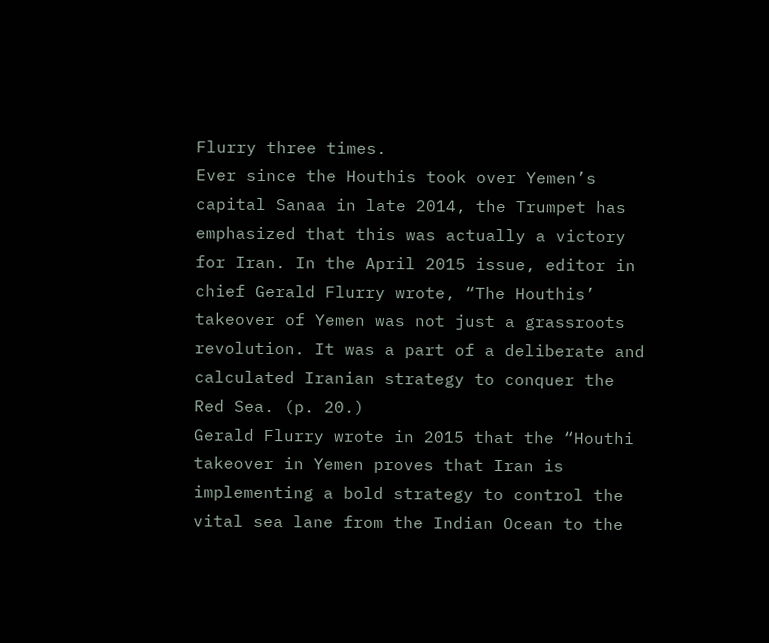Flurry three times.
Ever since the Houthis took over Yemen’s capital Sanaa in late 2014, the Trumpet has emphasized that this was actually a victory for Iran. In the April 2015 issue, editor in chief Gerald Flurry wrote, “The Houthis’ takeover of Yemen was not just a grassroots revolution. It was a part of a deliberate and calculated Iranian strategy to conquer the Red Sea. (p. 20.)
Gerald Flurry wrote in 2015 that the “Houthi takeover in Yemen proves that Iran is implementing a bold strategy to control the vital sea lane from the Indian Ocean to the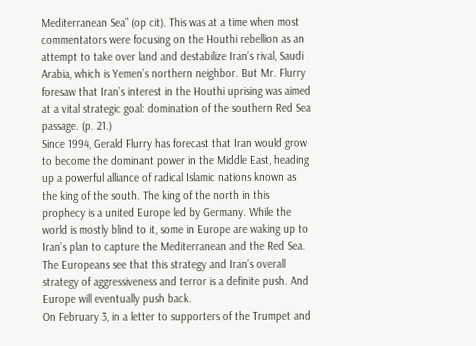Mediterranean Sea” (op cit). This was at a time when most commentators were focusing on the Houthi rebellion as an attempt to take over land and destabilize Iran’s rival, Saudi Arabia, which is Yemen’s northern neighbor. But Mr. Flurry foresaw that Iran’s interest in the Houthi uprising was aimed at a vital strategic goal: domination of the southern Red Sea passage. (p. 21.)
Since 1994, Gerald Flurry has forecast that Iran would grow to become the dominant power in the Middle East, heading up a powerful alliance of radical Islamic nations known as the king of the south. The king of the north in this prophecy is a united Europe led by Germany. While the world is mostly blind to it, some in Europe are waking up to Iran’s plan to capture the Mediterranean and the Red Sea. The Europeans see that this strategy and Iran’s overall strategy of aggressiveness and terror is a definite push. And Europe will eventually push back.
On February 3, in a letter to supporters of the Trumpet and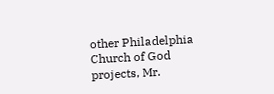other Philadelphia Church of God projects, Mr.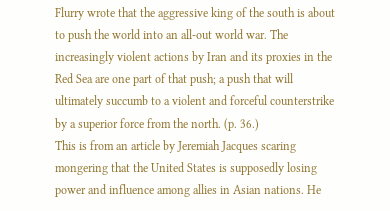Flurry wrote that the aggressive king of the south is about to push the world into an all-out world war. The increasingly violent actions by Iran and its proxies in the Red Sea are one part of that push; a push that will ultimately succumb to a violent and forceful counterstrike by a superior force from the north. (p. 36.)
This is from an article by Jeremiah Jacques scaring mongering that the United States is supposedly losing power and influence among allies in Asian nations. He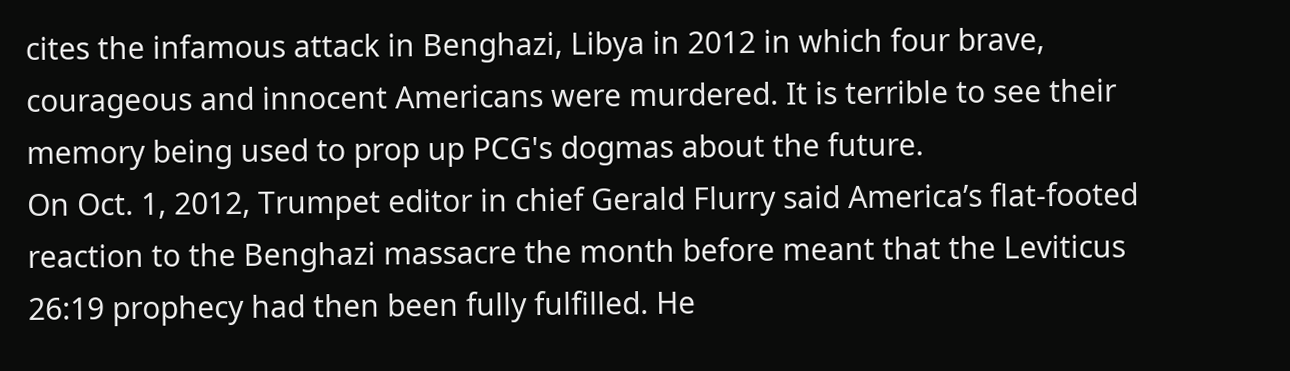cites the infamous attack in Benghazi, Libya in 2012 in which four brave, courageous and innocent Americans were murdered. It is terrible to see their memory being used to prop up PCG's dogmas about the future.
On Oct. 1, 2012, Trumpet editor in chief Gerald Flurry said America’s flat-footed reaction to the Benghazi massacre the month before meant that the Leviticus 26:19 prophecy had then been fully fulfilled. He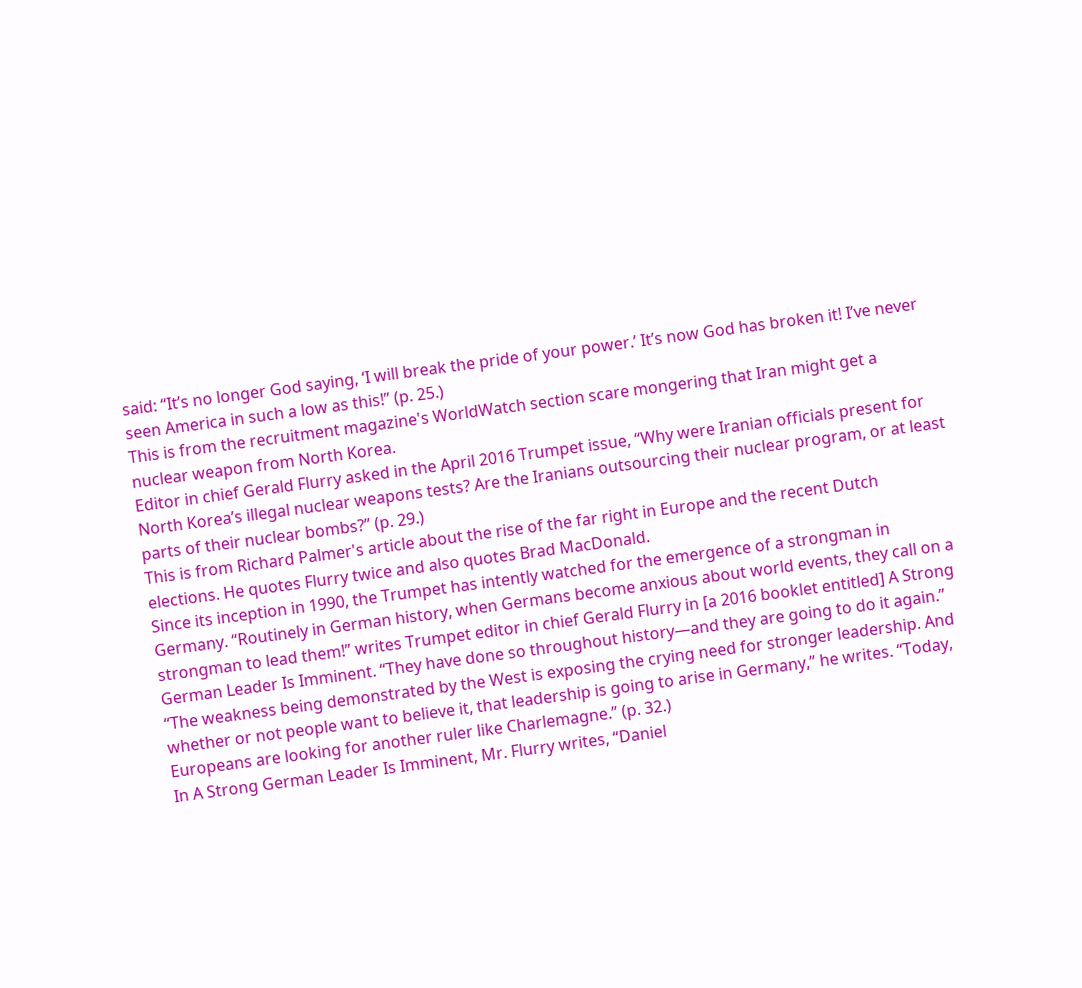said: “It’s no longer God saying, ‘I will break the pride of your power.’ It’s now God has broken it! I’ve never seen America in such a low as this!” (p. 25.)
This is from the recruitment magazine's WorldWatch section scare mongering that Iran might get a nuclear weapon from North Korea.
Editor in chief Gerald Flurry asked in the April 2016 Trumpet issue, “Why were Iranian officials present for North Korea’s illegal nuclear weapons tests? Are the Iranians outsourcing their nuclear program, or at least parts of their nuclear bombs?” (p. 29.)
This is from Richard Palmer's article about the rise of the far right in Europe and the recent Dutch elections. He quotes Flurry twice and also quotes Brad MacDonald.
Since its inception in 1990, the Trumpet has intently watched for the emergence of a strongman in Germany. “Routinely in German history, when Germans become anxious about world events, they call on a strongman to lead them!” writes Trumpet editor in chief Gerald Flurry in [a 2016 booklet entitled] A Strong German Leader Is Imminent. “They have done so throughout history—and they are going to do it again.” “The weakness being demonstrated by the West is exposing the crying need for stronger leadership. And whether or not people want to believe it, that leadership is going to arise in Germany,” he writes. “Today, Europeans are looking for another ruler like Charlemagne.” (p. 32.)
In A Strong German Leader Is Imminent, Mr. Flurry writes, “Daniel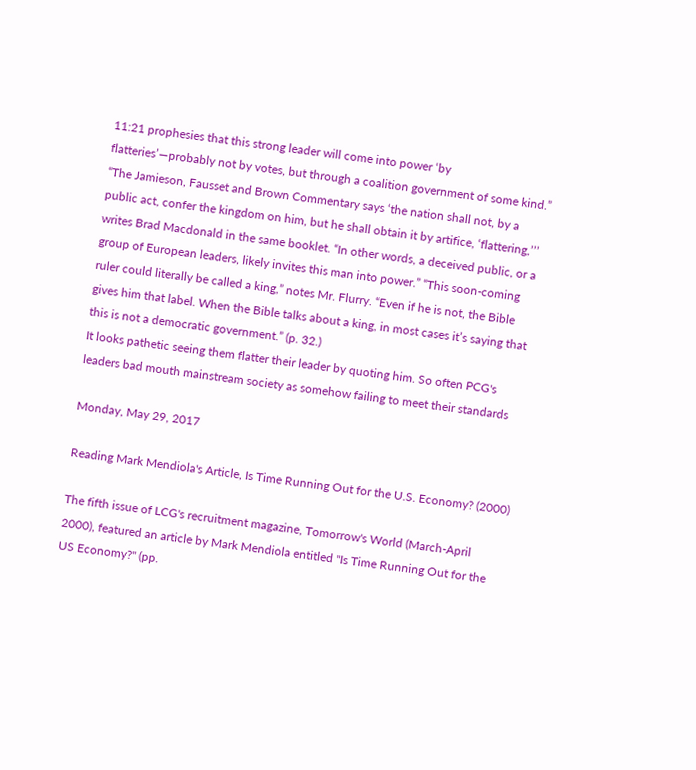11:21 prophesies that this strong leader will come into power ‘by flatteries’—probably not by votes, but through a coalition government of some kind.” “The Jamieson, Fausset and Brown Commentary says ‘the nation shall not, by a public act, confer the kingdom on him, but he shall obtain it by artifice, ‘flattering,’’’ writes Brad Macdonald in the same booklet. “In other words, a deceived public, or a group of European leaders, likely invites this man into power.” “This soon-coming ruler could literally be called a king,” notes Mr. Flurry. “Even if he is not, the Bible gives him that label. When the Bible talks about a king, in most cases it’s saying that this is not a democratic government.” (p. 32.)
It looks pathetic seeing them flatter their leader by quoting him. So often PCG's leaders bad mouth mainstream society as somehow failing to meet their standards

Monday, May 29, 2017

Reading Mark Mendiola's Article, Is Time Running Out for the U.S. Economy? (2000)

The fifth issue of LCG's recruitment magazine, Tomorrow's World (March-April 2000), featured an article by Mark Mendiola entitled "Is Time Running Out for the US Economy?" (pp.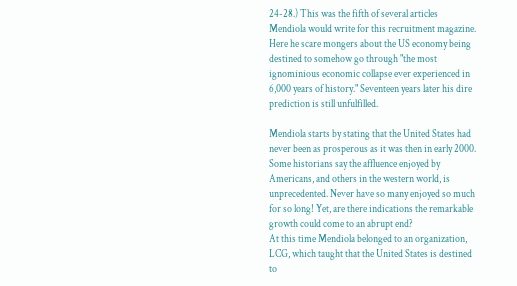24-28.) This was the fifth of several articles Mendiola would write for this recruitment magazine. Here he scare mongers about the US economy being destined to somehow go through "the most ignominious economic collapse ever experienced in 6,000 years of history." Seventeen years later his dire prediction is still unfulfilled.

Mendiola starts by stating that the United States had never been as prosperous as it was then in early 2000.
Some historians say the affluence enjoyed by Americans, and others in the western world, is unprecedented. Never have so many enjoyed so much for so long! Yet, are there indications the remarkable growth could come to an abrupt end?
At this time Mendiola belonged to an organization, LCG, which taught that the United States is destined to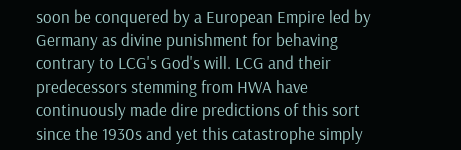soon be conquered by a European Empire led by Germany as divine punishment for behaving contrary to LCG's God's will. LCG and their predecessors stemming from HWA have continuously made dire predictions of this sort since the 1930s and yet this catastrophe simply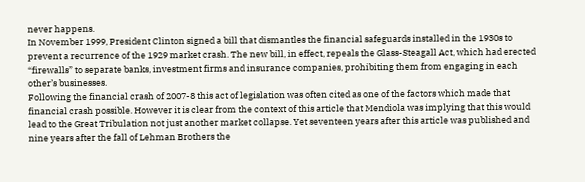never happens.
In November 1999, President Clinton signed a bill that dismantles the financial safeguards installed in the 1930s to prevent a recurrence of the 1929 market crash. The new bill, in effect, repeals the Glass-Steagall Act, which had erected “firewalls” to separate banks, investment firms and insurance companies, prohibiting them from engaging in each other’s businesses.
Following the financial crash of 2007-8 this act of legislation was often cited as one of the factors which made that financial crash possible. However it is clear from the context of this article that Mendiola was implying that this would lead to the Great Tribulation not just another market collapse. Yet seventeen years after this article was published and nine years after the fall of Lehman Brothers the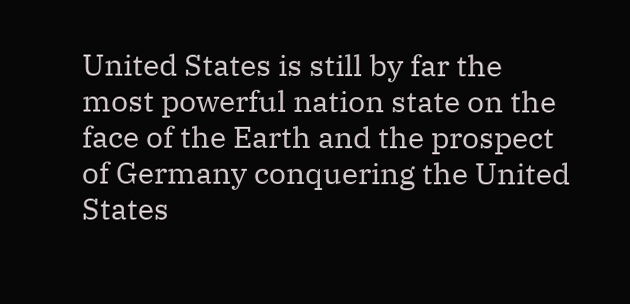United States is still by far the most powerful nation state on the face of the Earth and the prospect of Germany conquering the United States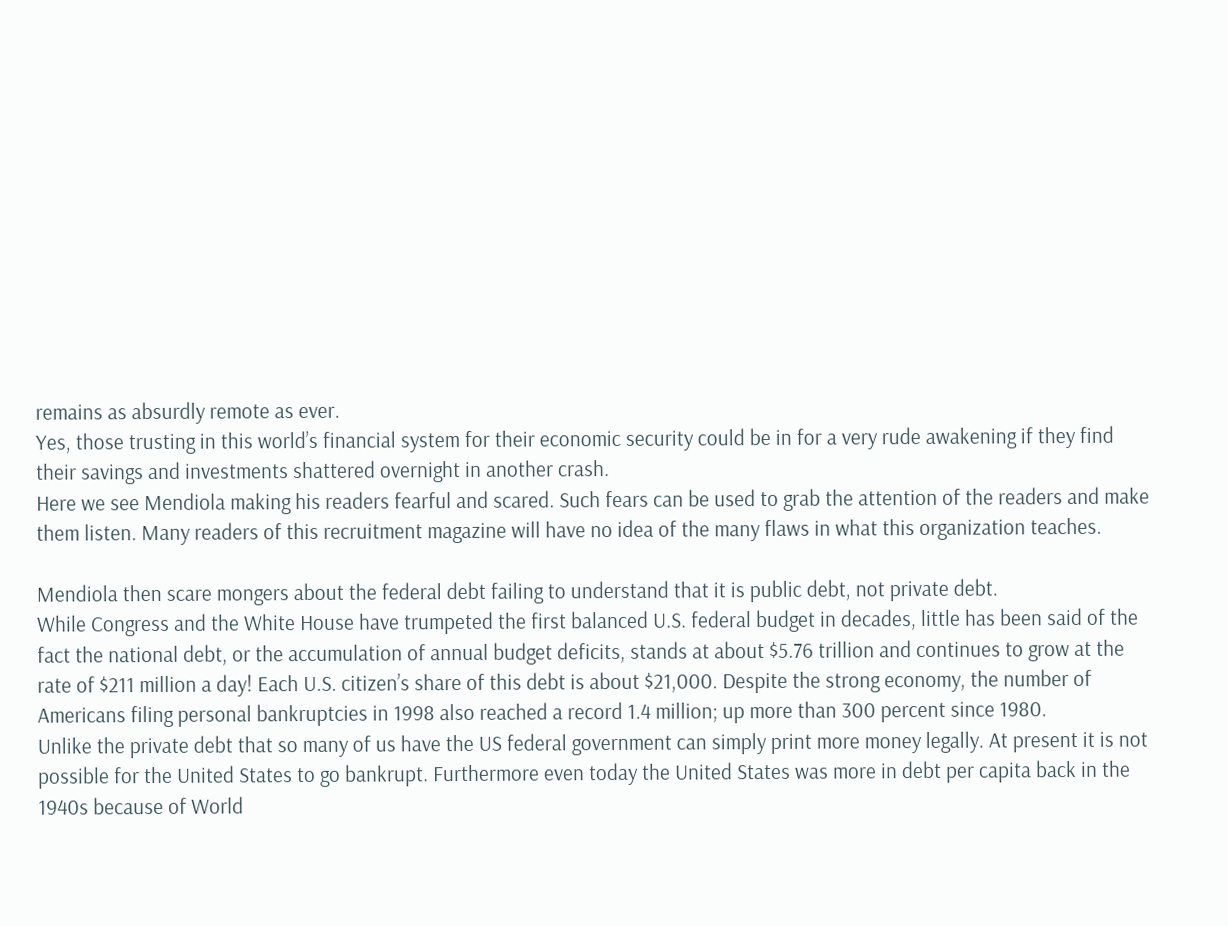remains as absurdly remote as ever.
Yes, those trusting in this world’s financial system for their economic security could be in for a very rude awakening if they find their savings and investments shattered overnight in another crash.
Here we see Mendiola making his readers fearful and scared. Such fears can be used to grab the attention of the readers and make them listen. Many readers of this recruitment magazine will have no idea of the many flaws in what this organization teaches.

Mendiola then scare mongers about the federal debt failing to understand that it is public debt, not private debt.
While Congress and the White House have trumpeted the first balanced U.S. federal budget in decades, little has been said of the fact the national debt, or the accumulation of annual budget deficits, stands at about $5.76 trillion and continues to grow at the rate of $211 million a day! Each U.S. citizen’s share of this debt is about $21,000. Despite the strong economy, the number of Americans filing personal bankruptcies in 1998 also reached a record 1.4 million; up more than 300 percent since 1980.
Unlike the private debt that so many of us have the US federal government can simply print more money legally. At present it is not possible for the United States to go bankrupt. Furthermore even today the United States was more in debt per capita back in the 1940s because of World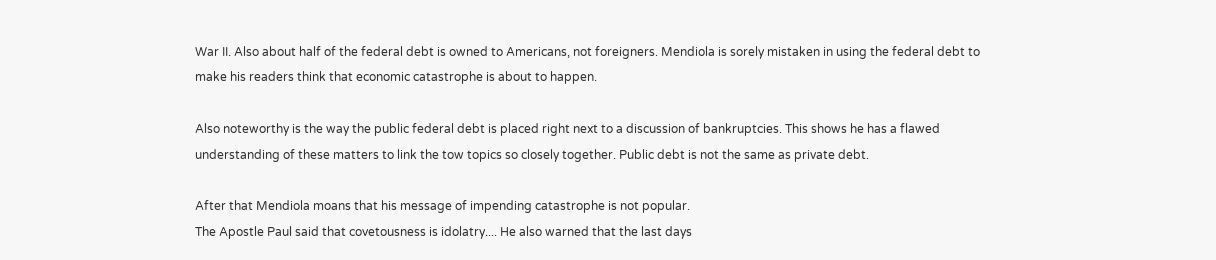War II. Also about half of the federal debt is owned to Americans, not foreigners. Mendiola is sorely mistaken in using the federal debt to make his readers think that economic catastrophe is about to happen.

Also noteworthy is the way the public federal debt is placed right next to a discussion of bankruptcies. This shows he has a flawed understanding of these matters to link the tow topics so closely together. Public debt is not the same as private debt.

After that Mendiola moans that his message of impending catastrophe is not popular.
The Apostle Paul said that covetousness is idolatry.... He also warned that the last days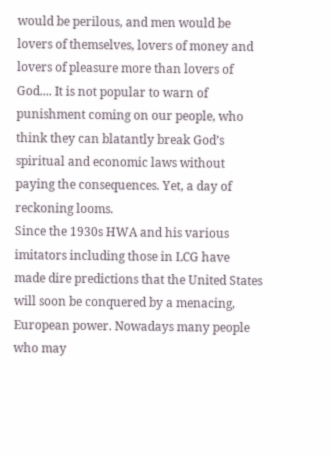would be perilous, and men would be lovers of themselves, lovers of money and lovers of pleasure more than lovers of God.... It is not popular to warn of punishment coming on our people, who think they can blatantly break God’s spiritual and economic laws without paying the consequences. Yet, a day of reckoning looms.
Since the 1930s HWA and his various imitators including those in LCG have made dire predictions that the United States will soon be conquered by a menacing, European power. Nowadays many people who may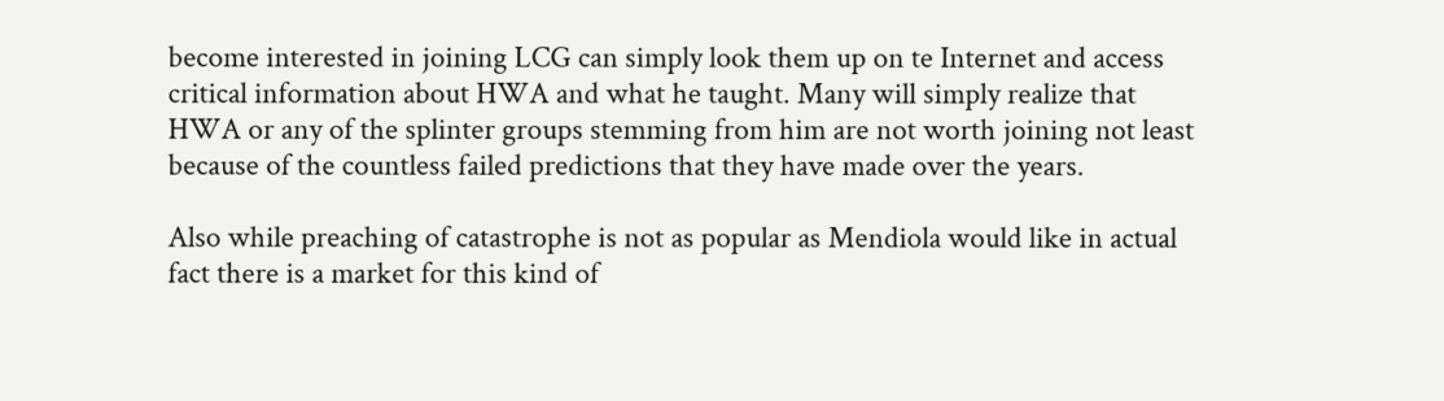become interested in joining LCG can simply look them up on te Internet and access critical information about HWA and what he taught. Many will simply realize that HWA or any of the splinter groups stemming from him are not worth joining not least because of the countless failed predictions that they have made over the years.

Also while preaching of catastrophe is not as popular as Mendiola would like in actual fact there is a market for this kind of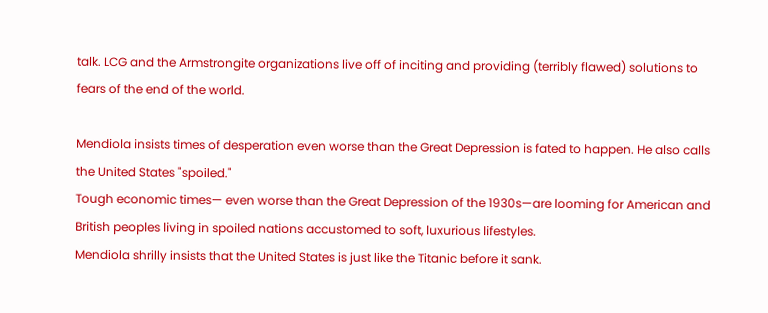talk. LCG and the Armstrongite organizations live off of inciting and providing (terribly flawed) solutions to fears of the end of the world.

Mendiola insists times of desperation even worse than the Great Depression is fated to happen. He also calls the United States "spoiled."
Tough economic times— even worse than the Great Depression of the 1930s—are looming for American and British peoples living in spoiled nations accustomed to soft, luxurious lifestyles.
Mendiola shrilly insists that the United States is just like the Titanic before it sank.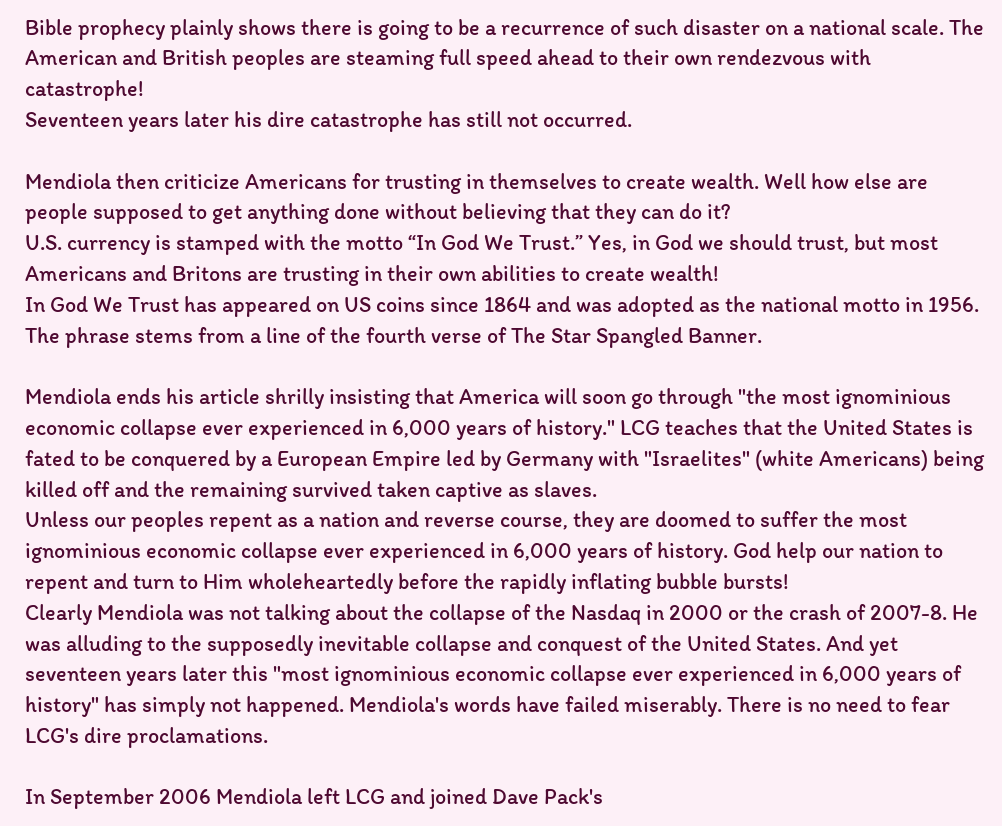Bible prophecy plainly shows there is going to be a recurrence of such disaster on a national scale. The American and British peoples are steaming full speed ahead to their own rendezvous with catastrophe!
Seventeen years later his dire catastrophe has still not occurred.

Mendiola then criticize Americans for trusting in themselves to create wealth. Well how else are people supposed to get anything done without believing that they can do it?
U.S. currency is stamped with the motto “In God We Trust.” Yes, in God we should trust, but most Americans and Britons are trusting in their own abilities to create wealth!
In God We Trust has appeared on US coins since 1864 and was adopted as the national motto in 1956. The phrase stems from a line of the fourth verse of The Star Spangled Banner.

Mendiola ends his article shrilly insisting that America will soon go through "the most ignominious economic collapse ever experienced in 6,000 years of history." LCG teaches that the United States is fated to be conquered by a European Empire led by Germany with "Israelites" (white Americans) being killed off and the remaining survived taken captive as slaves.
Unless our peoples repent as a nation and reverse course, they are doomed to suffer the most ignominious economic collapse ever experienced in 6,000 years of history. God help our nation to repent and turn to Him wholeheartedly before the rapidly inflating bubble bursts!
Clearly Mendiola was not talking about the collapse of the Nasdaq in 2000 or the crash of 2007-8. He was alluding to the supposedly inevitable collapse and conquest of the United States. And yet seventeen years later this "most ignominious economic collapse ever experienced in 6,000 years of history" has simply not happened. Mendiola's words have failed miserably. There is no need to fear LCG's dire proclamations.

In September 2006 Mendiola left LCG and joined Dave Pack's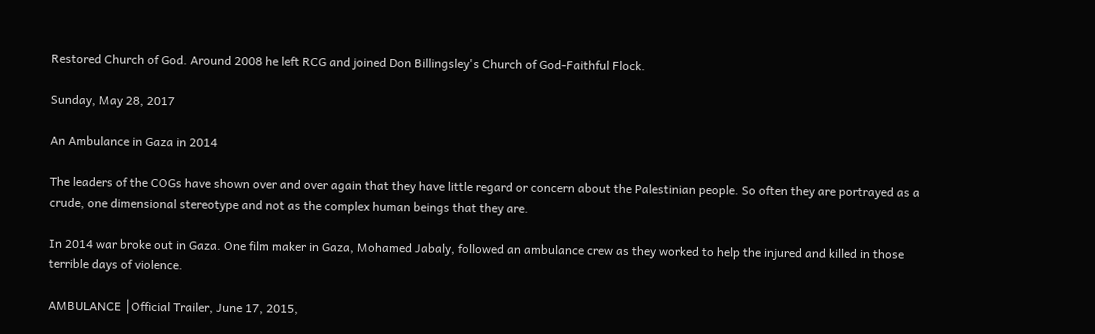Restored Church of God. Around 2008 he left RCG and joined Don Billingsley's Church of God-Faithful Flock.

Sunday, May 28, 2017

An Ambulance in Gaza in 2014

The leaders of the COGs have shown over and over again that they have little regard or concern about the Palestinian people. So often they are portrayed as a crude, one dimensional stereotype and not as the complex human beings that they are.

In 2014 war broke out in Gaza. One film maker in Gaza, Mohamed Jabaly, followed an ambulance crew as they worked to help the injured and killed in those terrible days of violence.

AMBULANCE │Official Trailer, June 17, 2015,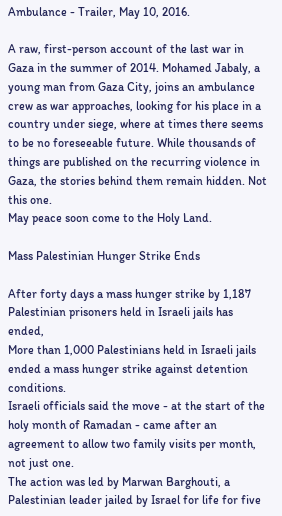Ambulance - Trailer, May 10, 2016.

A raw, first-person account of the last war in Gaza in the summer of 2014. Mohamed Jabaly, a young man from Gaza City, joins an ambulance crew as war approaches, looking for his place in a country under siege, where at times there seems to be no foreseeable future. While thousands of things are published on the recurring violence in Gaza, the stories behind them remain hidden. Not this one.
May peace soon come to the Holy Land.

Mass Palestinian Hunger Strike Ends

After forty days a mass hunger strike by 1,187 Palestinian prisoners held in Israeli jails has ended,
More than 1,000 Palestinians held in Israeli jails ended a mass hunger strike against detention conditions.
Israeli officials said the move - at the start of the holy month of Ramadan - came after an agreement to allow two family visits per month, not just one.
The action was led by Marwan Barghouti, a Palestinian leader jailed by Israel for life for five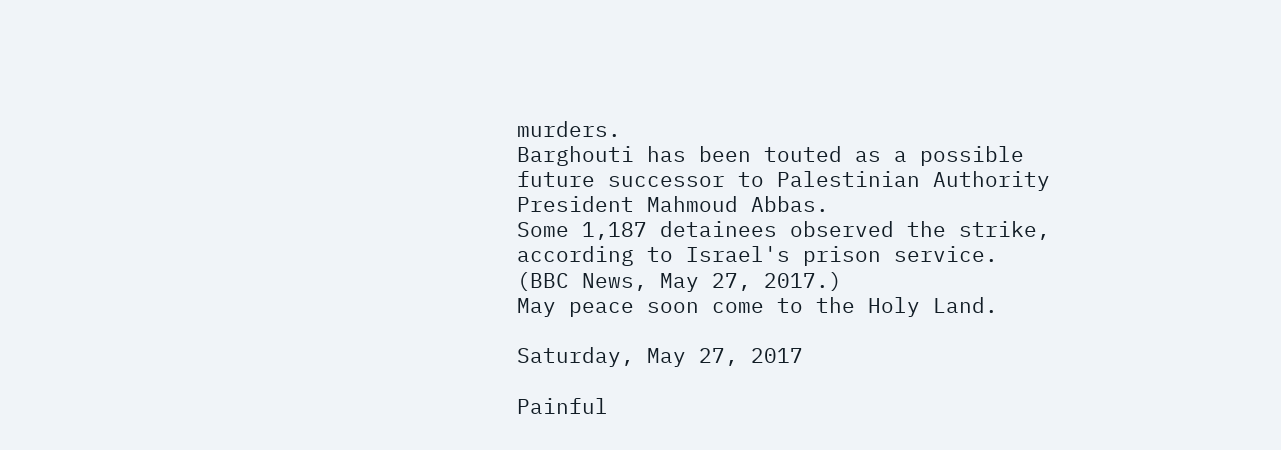murders.
Barghouti has been touted as a possible future successor to Palestinian Authority President Mahmoud Abbas.
Some 1,187 detainees observed the strike, according to Israel's prison service. (BBC News, May 27, 2017.)
May peace soon come to the Holy Land.

Saturday, May 27, 2017

Painful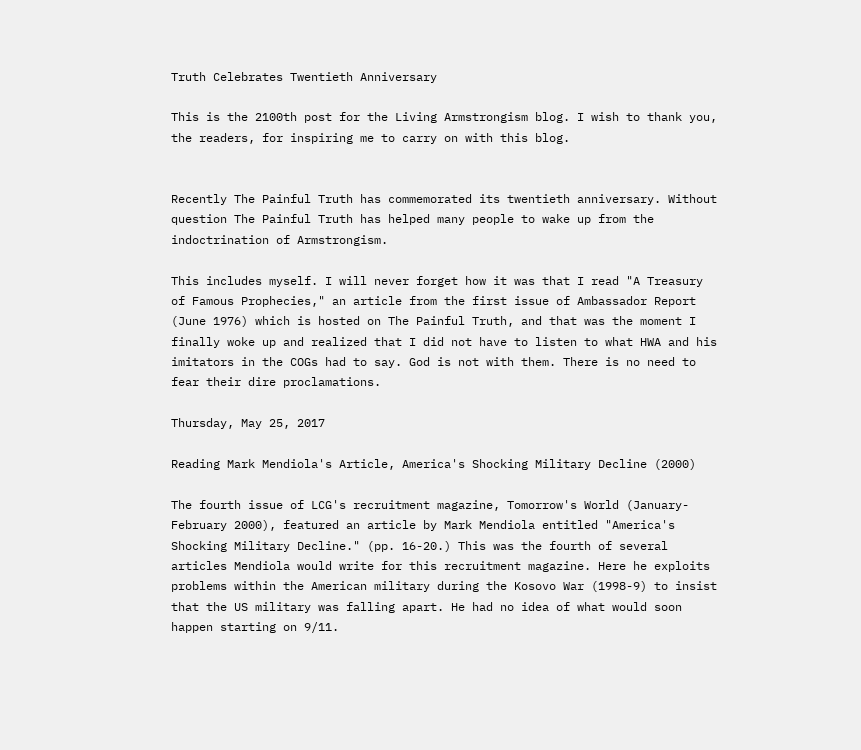Truth Celebrates Twentieth Anniversary

This is the 2100th post for the Living Armstrongism blog. I wish to thank you, the readers, for inspiring me to carry on with this blog.


Recently The Painful Truth has commemorated its twentieth anniversary. Without question The Painful Truth has helped many people to wake up from the indoctrination of Armstrongism.

This includes myself. I will never forget how it was that I read "A Treasury of Famous Prophecies," an article from the first issue of Ambassador Report (June 1976) which is hosted on The Painful Truth, and that was the moment I finally woke up and realized that I did not have to listen to what HWA and his imitators in the COGs had to say. God is not with them. There is no need to fear their dire proclamations.

Thursday, May 25, 2017

Reading Mark Mendiola's Article, America's Shocking Military Decline (2000)

The fourth issue of LCG's recruitment magazine, Tomorrow's World (January-February 2000), featured an article by Mark Mendiola entitled "America's Shocking Military Decline." (pp. 16-20.) This was the fourth of several articles Mendiola would write for this recruitment magazine. Here he exploits problems within the American military during the Kosovo War (1998-9) to insist that the US military was falling apart. He had no idea of what would soon happen starting on 9/11.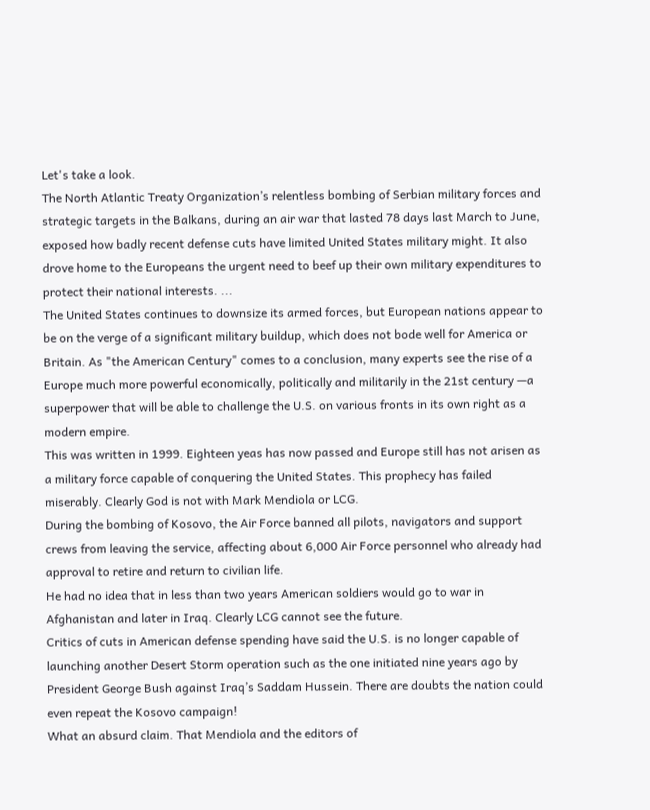Let's take a look.
The North Atlantic Treaty Organization’s relentless bombing of Serbian military forces and strategic targets in the Balkans, during an air war that lasted 78 days last March to June, exposed how badly recent defense cuts have limited United States military might. It also drove home to the Europeans the urgent need to beef up their own military expenditures to protect their national interests. ...
The United States continues to downsize its armed forces, but European nations appear to be on the verge of a significant military buildup, which does not bode well for America or Britain. As "the American Century" comes to a conclusion, many experts see the rise of a Europe much more powerful economically, politically and militarily in the 21st century —a superpower that will be able to challenge the U.S. on various fronts in its own right as a modern empire.
This was written in 1999. Eighteen yeas has now passed and Europe still has not arisen as a military force capable of conquering the United States. This prophecy has failed miserably. Clearly God is not with Mark Mendiola or LCG.
During the bombing of Kosovo, the Air Force banned all pilots, navigators and support crews from leaving the service, affecting about 6,000 Air Force personnel who already had approval to retire and return to civilian life.
He had no idea that in less than two years American soldiers would go to war in Afghanistan and later in Iraq. Clearly LCG cannot see the future.
Critics of cuts in American defense spending have said the U.S. is no longer capable of launching another Desert Storm operation such as the one initiated nine years ago by President George Bush against Iraq’s Saddam Hussein. There are doubts the nation could even repeat the Kosovo campaign!
What an absurd claim. That Mendiola and the editors of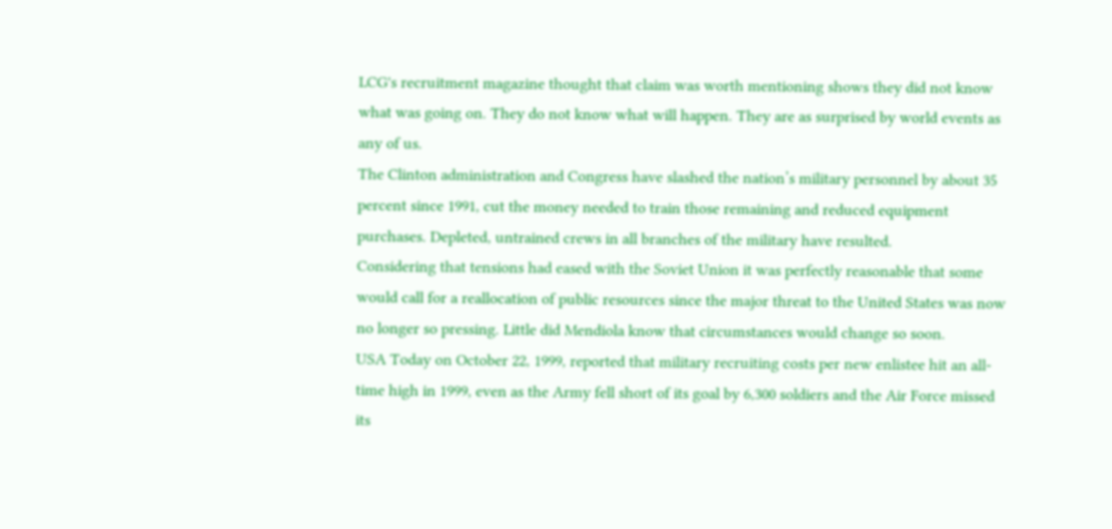LCG's recruitment magazine thought that claim was worth mentioning shows they did not know what was going on. They do not know what will happen. They are as surprised by world events as any of us.
The Clinton administration and Congress have slashed the nation’s military personnel by about 35 percent since 1991, cut the money needed to train those remaining and reduced equipment purchases. Depleted, untrained crews in all branches of the military have resulted.
Considering that tensions had eased with the Soviet Union it was perfectly reasonable that some would call for a reallocation of public resources since the major threat to the United States was now no longer so pressing. Little did Mendiola know that circumstances would change so soon.
USA Today on October 22, 1999, reported that military recruiting costs per new enlistee hit an all-time high in 1999, even as the Army fell short of its goal by 6,300 soldiers and the Air Force missed its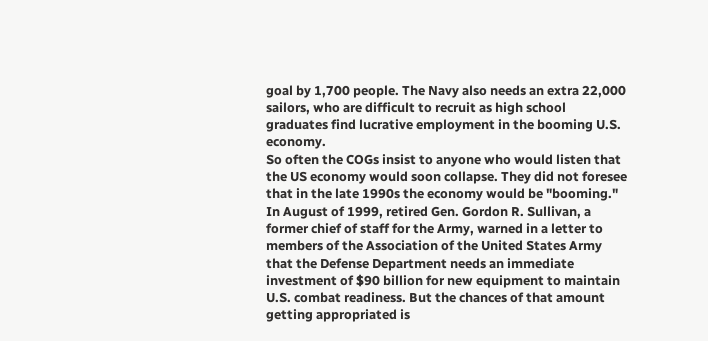goal by 1,700 people. The Navy also needs an extra 22,000 sailors, who are difficult to recruit as high school graduates find lucrative employment in the booming U.S. economy.
So often the COGs insist to anyone who would listen that the US economy would soon collapse. They did not foresee that in the late 1990s the economy would be "booming."
In August of 1999, retired Gen. Gordon R. Sullivan, a former chief of staff for the Army, warned in a letter to members of the Association of the United States Army that the Defense Department needs an immediate investment of $90 billion for new equipment to maintain U.S. combat readiness. But the chances of that amount getting appropriated is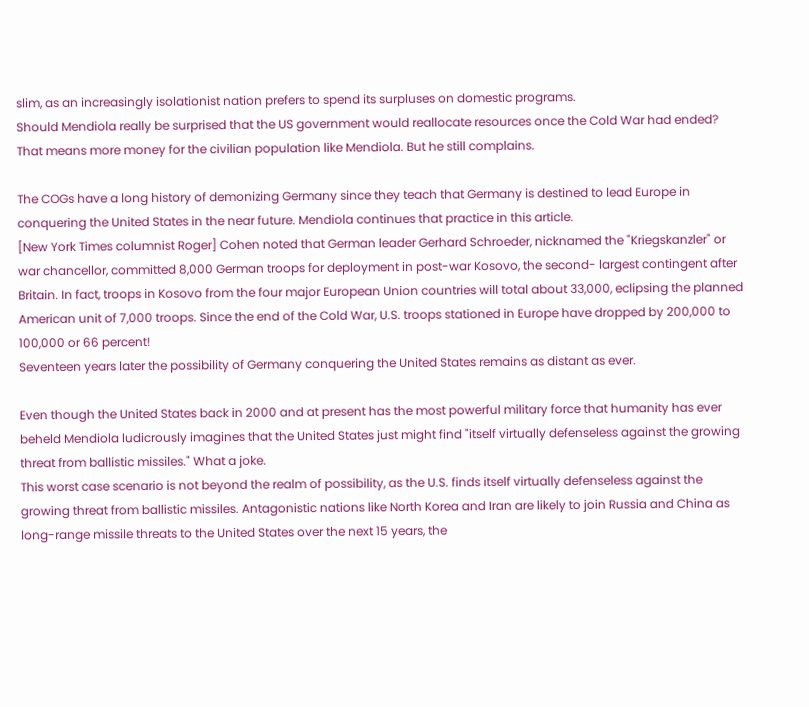slim, as an increasingly isolationist nation prefers to spend its surpluses on domestic programs.
Should Mendiola really be surprised that the US government would reallocate resources once the Cold War had ended? That means more money for the civilian population like Mendiola. But he still complains.

The COGs have a long history of demonizing Germany since they teach that Germany is destined to lead Europe in conquering the United States in the near future. Mendiola continues that practice in this article.
[New York Times columnist Roger] Cohen noted that German leader Gerhard Schroeder, nicknamed the "Kriegskanzler" or war chancellor, committed 8,000 German troops for deployment in post-war Kosovo, the second- largest contingent after Britain. In fact, troops in Kosovo from the four major European Union countries will total about 33,000, eclipsing the planned American unit of 7,000 troops. Since the end of the Cold War, U.S. troops stationed in Europe have dropped by 200,000 to 100,000 or 66 percent!
Seventeen years later the possibility of Germany conquering the United States remains as distant as ever.

Even though the United States back in 2000 and at present has the most powerful military force that humanity has ever beheld Mendiola ludicrously imagines that the United States just might find "itself virtually defenseless against the growing threat from ballistic missiles." What a joke.
This worst case scenario is not beyond the realm of possibility, as the U.S. finds itself virtually defenseless against the growing threat from ballistic missiles. Antagonistic nations like North Korea and Iran are likely to join Russia and China as long-range missile threats to the United States over the next 15 years, the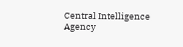Central Intelligence Agency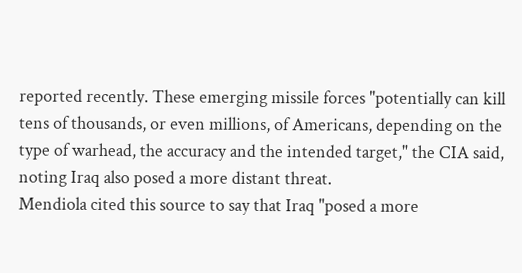reported recently. These emerging missile forces "potentially can kill tens of thousands, or even millions, of Americans, depending on the type of warhead, the accuracy and the intended target," the CIA said, noting Iraq also posed a more distant threat.
Mendiola cited this source to say that Iraq "posed a more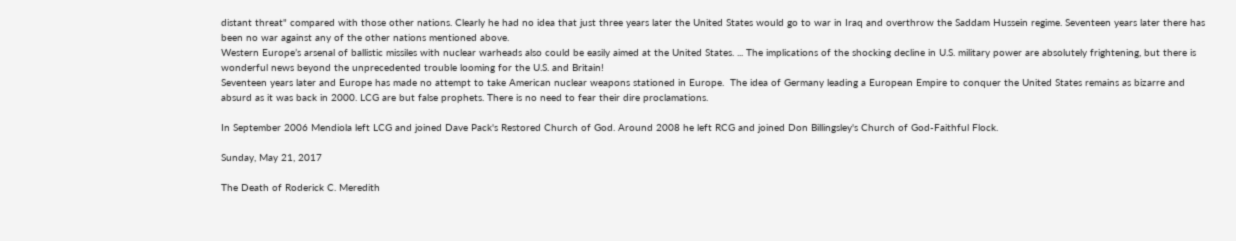distant threat" compared with those other nations. Clearly he had no idea that just three years later the United States would go to war in Iraq and overthrow the Saddam Hussein regime. Seventeen years later there has been no war against any of the other nations mentioned above.
Western Europe’s arsenal of ballistic missiles with nuclear warheads also could be easily aimed at the United States. ... The implications of the shocking decline in U.S. military power are absolutely frightening, but there is wonderful news beyond the unprecedented trouble looming for the U.S. and Britain!
Seventeen years later and Europe has made no attempt to take American nuclear weapons stationed in Europe.  The idea of Germany leading a European Empire to conquer the United States remains as bizarre and absurd as it was back in 2000. LCG are but false prophets. There is no need to fear their dire proclamations.

In September 2006 Mendiola left LCG and joined Dave Pack's Restored Church of God. Around 2008 he left RCG and joined Don Billingsley's Church of God-Faithful Flock.

Sunday, May 21, 2017

The Death of Roderick C. Meredith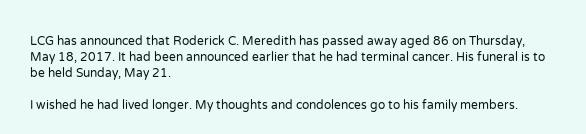LCG has announced that Roderick C. Meredith has passed away aged 86 on Thursday, May 18, 2017. It had been announced earlier that he had terminal cancer. His funeral is to be held Sunday, May 21.

I wished he had lived longer. My thoughts and condolences go to his family members.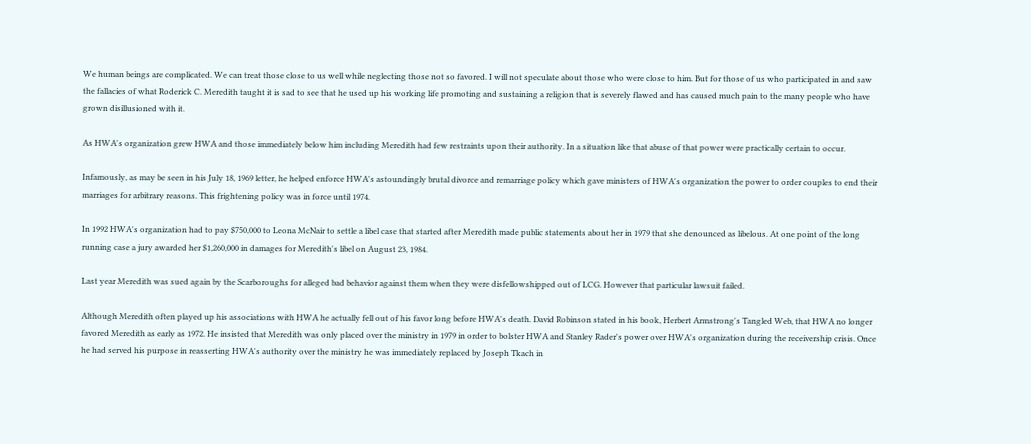We human beings are complicated. We can treat those close to us well while neglecting those not so favored. I will not speculate about those who were close to him. But for those of us who participated in and saw the fallacies of what Roderick C. Meredith taught it is sad to see that he used up his working life promoting and sustaining a religion that is severely flawed and has caused much pain to the many people who have grown disillusioned with it.

As HWA's organization grew HWA and those immediately below him including Meredith had few restraints upon their authority. In a situation like that abuse of that power were practically certain to occur.

Infamously, as may be seen in his July 18, 1969 letter, he helped enforce HWA's astoundingly brutal divorce and remarriage policy which gave ministers of HWA's organization the power to order couples to end their marriages for arbitrary reasons. This frightening policy was in force until 1974.

In 1992 HWA's organization had to pay $750,000 to Leona McNair to settle a libel case that started after Meredith made public statements about her in 1979 that she denounced as libelous. At one point of the long running case a jury awarded her $1,260,000 in damages for Meredith's libel on August 23, 1984.

Last year Meredith was sued again by the Scarboroughs for alleged bad behavior against them when they were disfellowshipped out of LCG. However that particular lawsuit failed.

Although Meredith often played up his associations with HWA he actually fell out of his favor long before HWA's death. David Robinson stated in his book, Herbert Armstrong's Tangled Web, that HWA no longer favored Meredith as early as 1972. He insisted that Meredith was only placed over the ministry in 1979 in order to bolster HWA and Stanley Rader's power over HWA's organization during the receivership crisis. Once he had served his purpose in reasserting HWA's authority over the ministry he was immediately replaced by Joseph Tkach in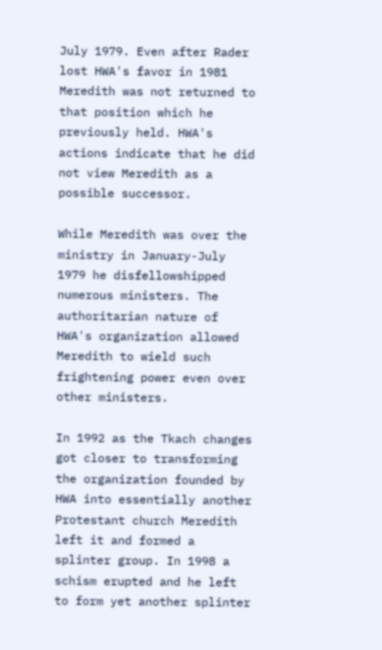July 1979. Even after Rader lost HWA's favor in 1981 Meredith was not returned to that position which he previously held. HWA's actions indicate that he did not view Meredith as a possible successor.

While Meredith was over the ministry in January-July 1979 he disfellowshipped numerous ministers. The authoritarian nature of HWA's organization allowed Meredith to wield such frightening power even over other ministers.

In 1992 as the Tkach changes got closer to transforming the organization founded by HWA into essentially another Protestant church Meredith left it and formed a splinter group. In 1998 a schism erupted and he left to form yet another splinter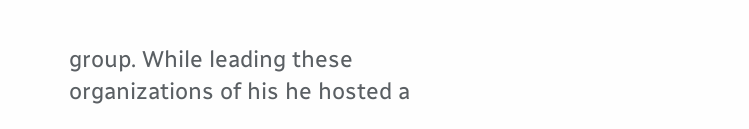group. While leading these organizations of his he hosted a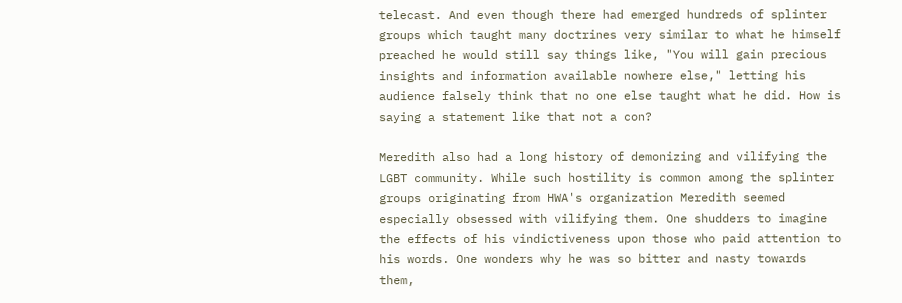telecast. And even though there had emerged hundreds of splinter groups which taught many doctrines very similar to what he himself preached he would still say things like, "You will gain precious insights and information available nowhere else," letting his audience falsely think that no one else taught what he did. How is saying a statement like that not a con?

Meredith also had a long history of demonizing and vilifying the LGBT community. While such hostility is common among the splinter groups originating from HWA's organization Meredith seemed especially obsessed with vilifying them. One shudders to imagine the effects of his vindictiveness upon those who paid attention to his words. One wonders why he was so bitter and nasty towards them,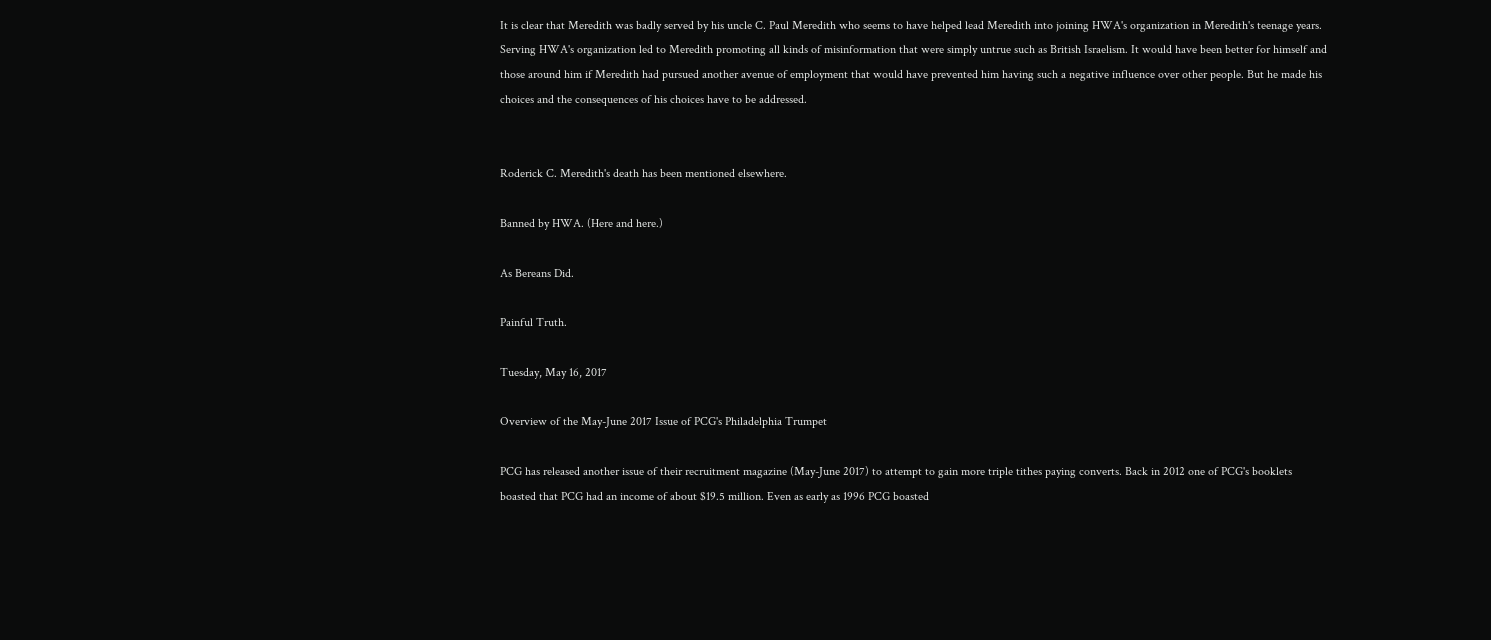It is clear that Meredith was badly served by his uncle C. Paul Meredith who seems to have helped lead Meredith into joining HWA's organization in Meredith's teenage years. Serving HWA's organization led to Meredith promoting all kinds of misinformation that were simply untrue such as British Israelism. It would have been better for himself and those around him if Meredith had pursued another avenue of employment that would have prevented him having such a negative influence over other people. But he made his choices and the consequences of his choices have to be addressed.


Roderick C. Meredith's death has been mentioned elsewhere.

Banned by HWA. (Here and here.)

As Bereans Did.

Painful Truth.

Tuesday, May 16, 2017

Overview of the May-June 2017 Issue of PCG's Philadelphia Trumpet

PCG has released another issue of their recruitment magazine (May-June 2017) to attempt to gain more triple tithes paying converts. Back in 2012 one of PCG's booklets boasted that PCG had an income of about $19.5 million. Even as early as 1996 PCG boasted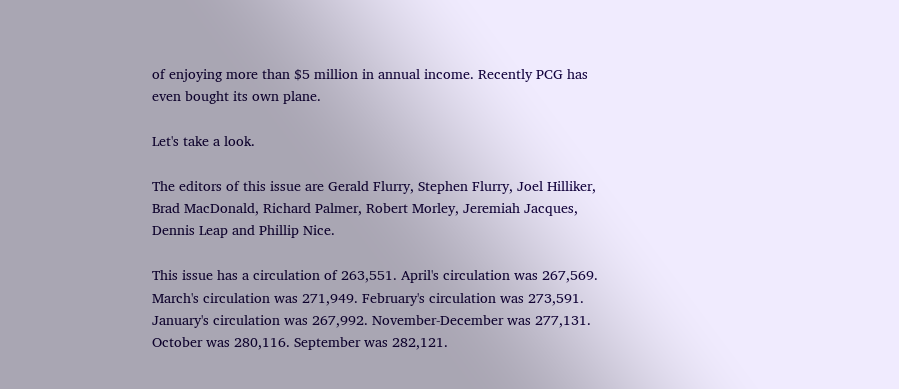of enjoying more than $5 million in annual income. Recently PCG has even bought its own plane.

Let's take a look.

The editors of this issue are Gerald Flurry, Stephen Flurry, Joel Hilliker, Brad MacDonald, Richard Palmer, Robert Morley, Jeremiah Jacques, Dennis Leap and Phillip Nice.

This issue has a circulation of 263,551. April's circulation was 267,569. March's circulation was 271,949. February's circulation was 273,591. January's circulation was 267,992. November-December was 277,131. October was 280,116. September was 282,121.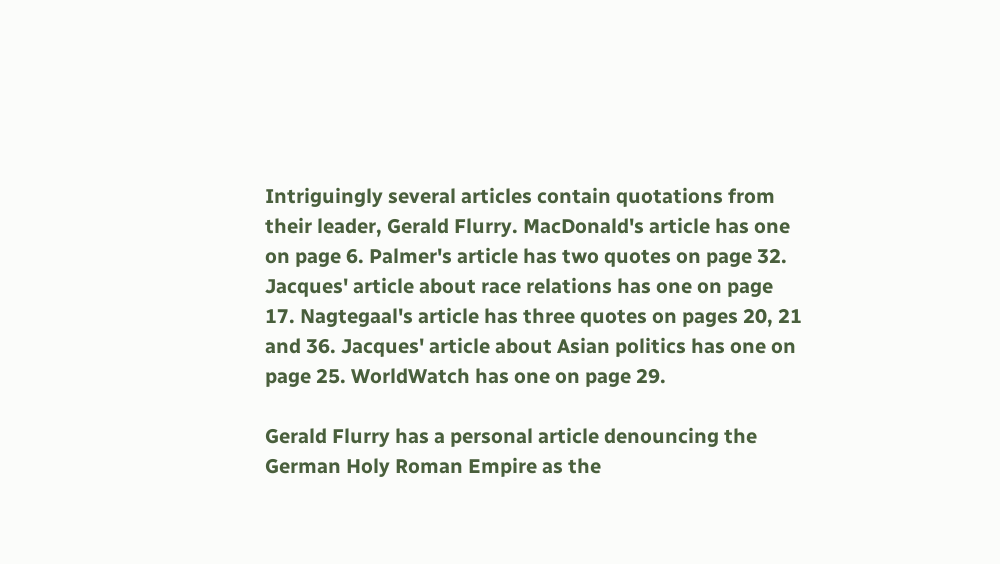Intriguingly several articles contain quotations from their leader, Gerald Flurry. MacDonald's article has one on page 6. Palmer's article has two quotes on page 32. Jacques' article about race relations has one on page 17. Nagtegaal's article has three quotes on pages 20, 21 and 36. Jacques' article about Asian politics has one on page 25. WorldWatch has one on page 29.

Gerald Flurry has a personal article denouncing the German Holy Roman Empire as the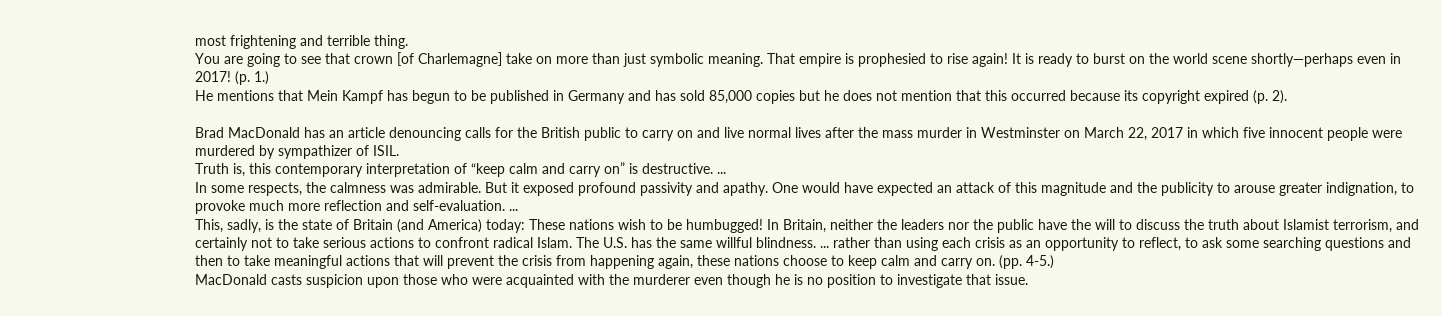most frightening and terrible thing.
You are going to see that crown [of Charlemagne] take on more than just symbolic meaning. That empire is prophesied to rise again! It is ready to burst on the world scene shortly—perhaps even in 2017! (p. 1.)
He mentions that Mein Kampf has begun to be published in Germany and has sold 85,000 copies but he does not mention that this occurred because its copyright expired (p. 2).

Brad MacDonald has an article denouncing calls for the British public to carry on and live normal lives after the mass murder in Westminster on March 22, 2017 in which five innocent people were murdered by sympathizer of ISIL.
Truth is, this contemporary interpretation of “keep calm and carry on” is destructive. ...
In some respects, the calmness was admirable. But it exposed profound passivity and apathy. One would have expected an attack of this magnitude and the publicity to arouse greater indignation, to provoke much more reflection and self-evaluation. ...
This, sadly, is the state of Britain (and America) today: These nations wish to be humbugged! In Britain, neither the leaders nor the public have the will to discuss the truth about Islamist terrorism, and certainly not to take serious actions to confront radical Islam. The U.S. has the same willful blindness. ... rather than using each crisis as an opportunity to reflect, to ask some searching questions and then to take meaningful actions that will prevent the crisis from happening again, these nations choose to keep calm and carry on. (pp. 4-5.)
MacDonald casts suspicion upon those who were acquainted with the murderer even though he is no position to investigate that issue.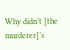Why didn’t [the murderer]’s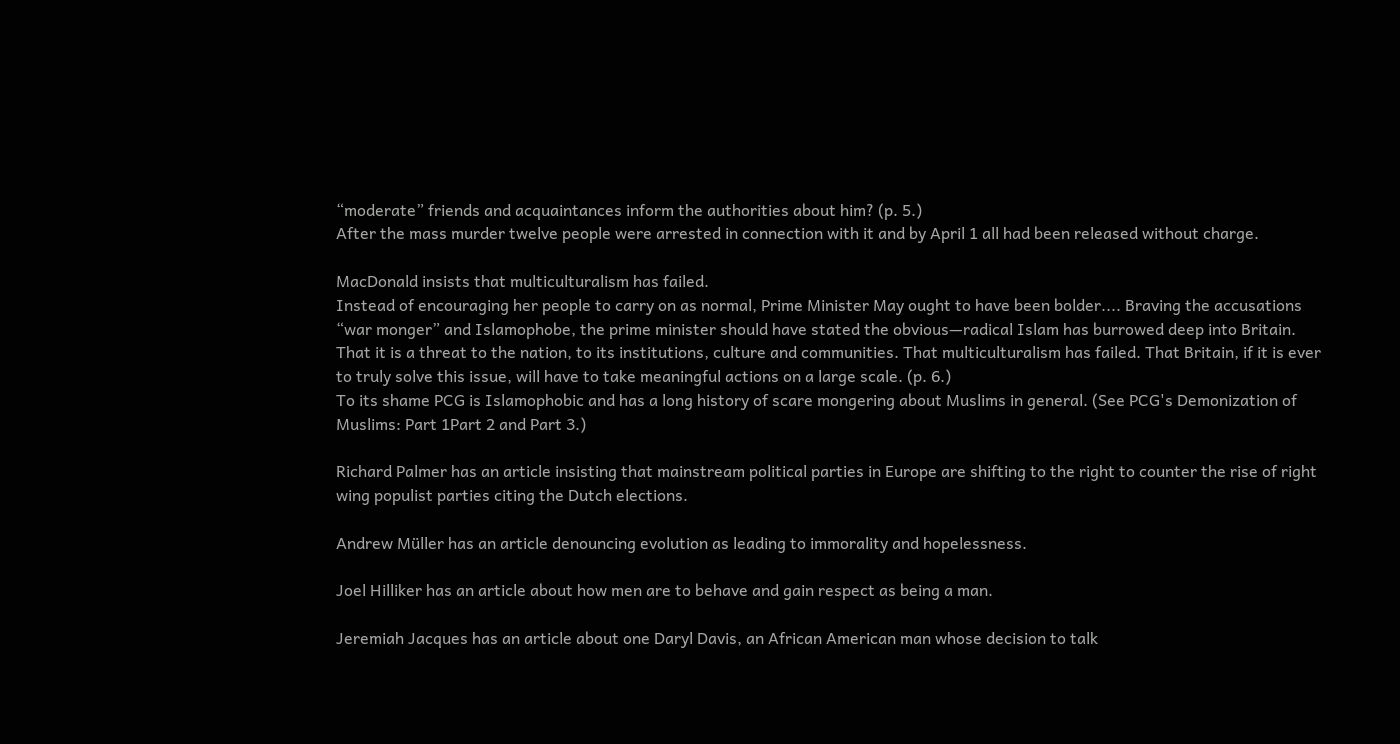“moderate” friends and acquaintances inform the authorities about him? (p. 5.)
After the mass murder twelve people were arrested in connection with it and by April 1 all had been released without charge.

MacDonald insists that multiculturalism has failed.
Instead of encouraging her people to carry on as normal, Prime Minister May ought to have been bolder.... Braving the accusations “war monger” and Islamophobe, the prime minister should have stated the obvious—radical Islam has burrowed deep into Britain. That it is a threat to the nation, to its institutions, culture and communities. That multiculturalism has failed. That Britain, if it is ever to truly solve this issue, will have to take meaningful actions on a large scale. (p. 6.)
To its shame PCG is Islamophobic and has a long history of scare mongering about Muslims in general. (See PCG's Demonization of Muslims: Part 1Part 2 and Part 3.)

Richard Palmer has an article insisting that mainstream political parties in Europe are shifting to the right to counter the rise of right wing populist parties citing the Dutch elections.

Andrew Müller has an article denouncing evolution as leading to immorality and hopelessness.

Joel Hilliker has an article about how men are to behave and gain respect as being a man.

Jeremiah Jacques has an article about one Daryl Davis, an African American man whose decision to talk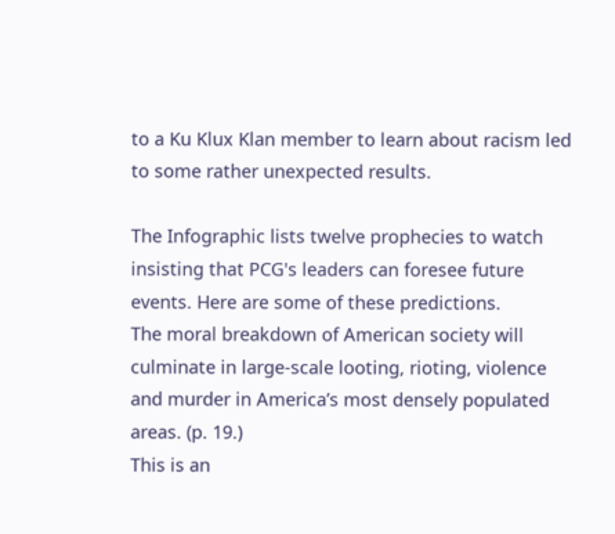to a Ku Klux Klan member to learn about racism led to some rather unexpected results.

The Infographic lists twelve prophecies to watch insisting that PCG's leaders can foresee future events. Here are some of these predictions.
The moral breakdown of American society will culminate in large-scale looting, rioting, violence and murder in America’s most densely populated areas. (p. 19.)
This is an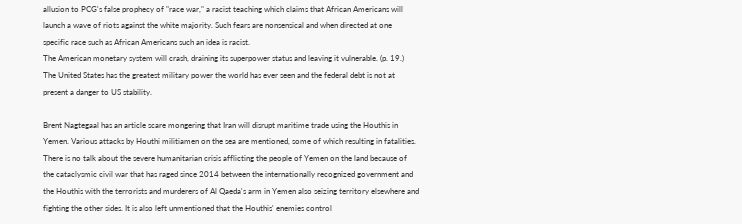allusion to PCG's false prophecy of "race war," a racist teaching which claims that African Americans will launch a wave of riots against the white majority. Such fears are nonsensical and when directed at one specific race such as African Americans such an idea is racist.
The American monetary system will crash, draining its superpower status and leaving it vulnerable. (p. 19.)
The United States has the greatest military power the world has ever seen and the federal debt is not at present a danger to US stability.

Brent Nagtegaal has an article scare mongering that Iran will disrupt maritime trade using the Houthis in Yemen. Various attacks by Houthi militiamen on the sea are mentioned, some of which resulting in fatalities. There is no talk about the severe humanitarian crisis afflicting the people of Yemen on the land because of the cataclysmic civil war that has raged since 2014 between the internationally recognized government and the Houthis with the terrorists and murderers of Al Qaeda's arm in Yemen also seizing territory elsewhere and fighting the other sides. It is also left unmentioned that the Houthis' enemies control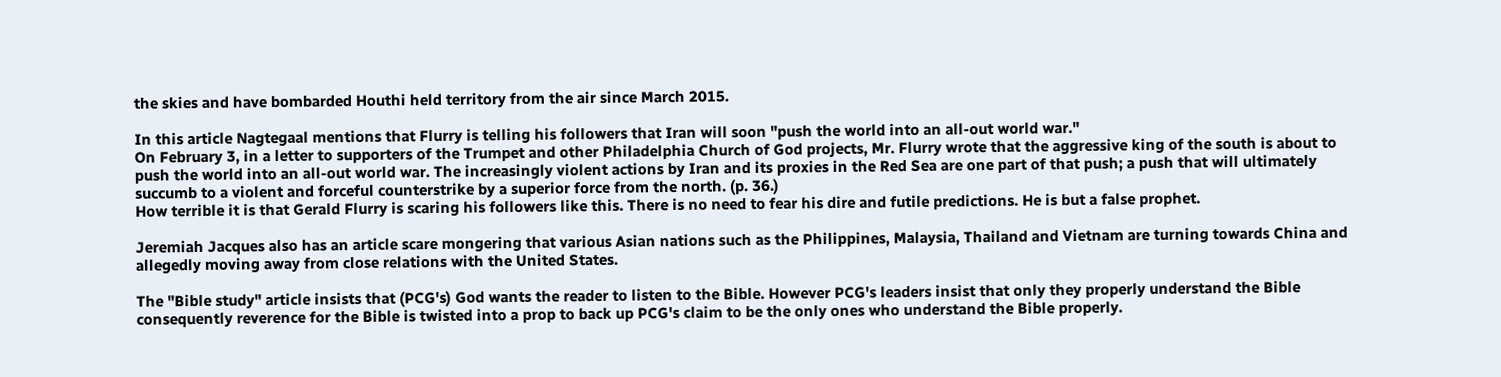the skies and have bombarded Houthi held territory from the air since March 2015.

In this article Nagtegaal mentions that Flurry is telling his followers that Iran will soon "push the world into an all-out world war."
On February 3, in a letter to supporters of the Trumpet and other Philadelphia Church of God projects, Mr. Flurry wrote that the aggressive king of the south is about to push the world into an all-out world war. The increasingly violent actions by Iran and its proxies in the Red Sea are one part of that push; a push that will ultimately succumb to a violent and forceful counterstrike by a superior force from the north. (p. 36.)
How terrible it is that Gerald Flurry is scaring his followers like this. There is no need to fear his dire and futile predictions. He is but a false prophet.

Jeremiah Jacques also has an article scare mongering that various Asian nations such as the Philippines, Malaysia, Thailand and Vietnam are turning towards China and allegedly moving away from close relations with the United States.

The "Bible study" article insists that (PCG's) God wants the reader to listen to the Bible. However PCG's leaders insist that only they properly understand the Bible consequently reverence for the Bible is twisted into a prop to back up PCG's claim to be the only ones who understand the Bible properly.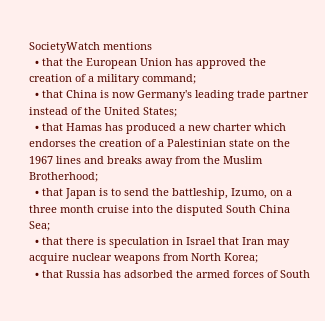SocietyWatch mentions
  • that the European Union has approved the creation of a military command;
  • that China is now Germany's leading trade partner instead of the United States;
  • that Hamas has produced a new charter which endorses the creation of a Palestinian state on the 1967 lines and breaks away from the Muslim Brotherhood;
  • that Japan is to send the battleship, Izumo, on a three month cruise into the disputed South China Sea;
  • that there is speculation in Israel that Iran may acquire nuclear weapons from North Korea;
  • that Russia has adsorbed the armed forces of South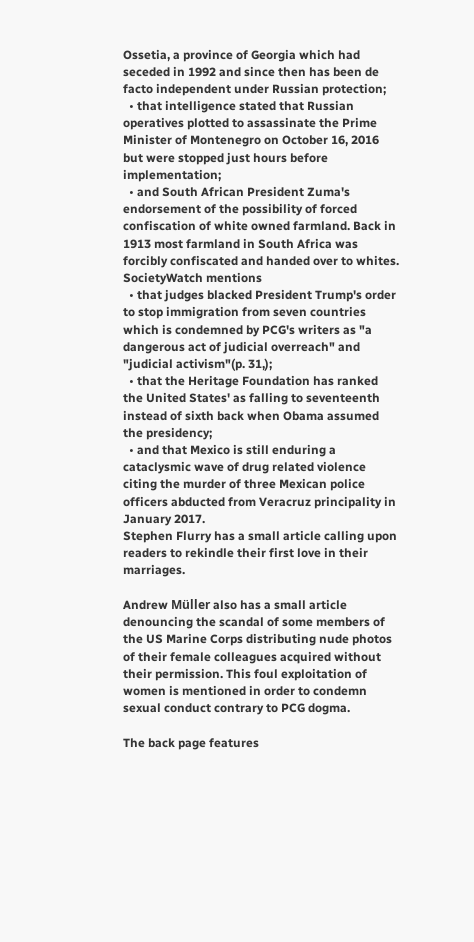Ossetia, a province of Georgia which had seceded in 1992 and since then has been de facto independent under Russian protection;
  • that intelligence stated that Russian operatives plotted to assassinate the Prime Minister of Montenegro on October 16, 2016 but were stopped just hours before implementation;
  • and South African President Zuma's endorsement of the possibility of forced confiscation of white owned farmland. Back in 1913 most farmland in South Africa was forcibly confiscated and handed over to whites.
SocietyWatch mentions
  • that judges blacked President Trump's order to stop immigration from seven countries which is condemned by PCG's writers as "a dangerous act of judicial overreach" and "judicial activism"(p. 31,);
  • that the Heritage Foundation has ranked the United States' as falling to seventeenth instead of sixth back when Obama assumed the presidency;
  • and that Mexico is still enduring a cataclysmic wave of drug related violence citing the murder of three Mexican police officers abducted from Veracruz principality in January 2017.
Stephen Flurry has a small article calling upon readers to rekindle their first love in their marriages.

Andrew Müller also has a small article denouncing the scandal of some members of the US Marine Corps distributing nude photos of their female colleagues acquired without their permission. This foul exploitation of women is mentioned in order to condemn sexual conduct contrary to PCG dogma.

The back page features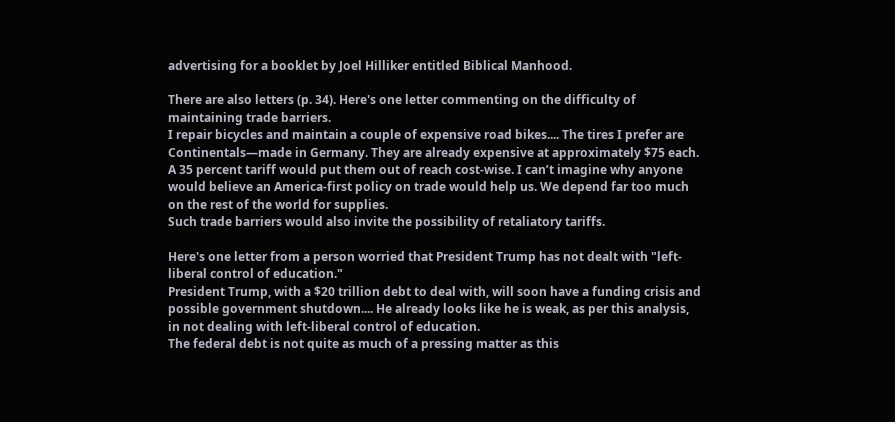advertising for a booklet by Joel Hilliker entitled Biblical Manhood.

There are also letters (p. 34). Here's one letter commenting on the difficulty of maintaining trade barriers.
I repair bicycles and maintain a couple of expensive road bikes.... The tires I prefer are Continentals—made in Germany. They are already expensive at approximately $75 each. A 35 percent tariff would put them out of reach cost-wise. I can’t imagine why anyone would believe an America-first policy on trade would help us. We depend far too much on the rest of the world for supplies.
Such trade barriers would also invite the possibility of retaliatory tariffs.

Here's one letter from a person worried that President Trump has not dealt with "left-liberal control of education."
President Trump, with a $20 trillion debt to deal with, will soon have a funding crisis and possible government shutdown.... He already looks like he is weak, as per this analysis, in not dealing with left-liberal control of education.
The federal debt is not quite as much of a pressing matter as this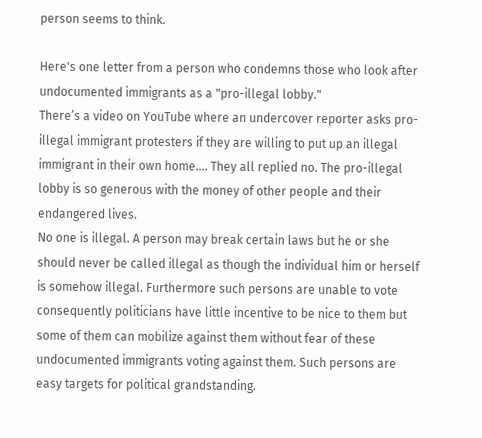person seems to think.

Here's one letter from a person who condemns those who look after undocumented immigrants as a "pro-illegal lobby."
There’s a video on YouTube where an undercover reporter asks pro-illegal immigrant protesters if they are willing to put up an illegal immigrant in their own home.... They all replied no. The pro-illegal lobby is so generous with the money of other people and their endangered lives.
No one is illegal. A person may break certain laws but he or she should never be called illegal as though the individual him or herself is somehow illegal. Furthermore such persons are unable to vote consequently politicians have little incentive to be nice to them but some of them can mobilize against them without fear of these undocumented immigrants voting against them. Such persons are easy targets for political grandstanding.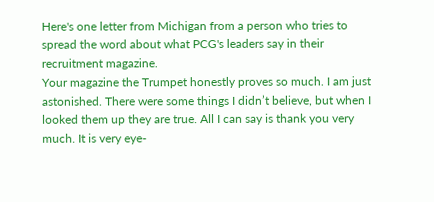Here's one letter from Michigan from a person who tries to spread the word about what PCG's leaders say in their recruitment magazine.
Your magazine the Trumpet honestly proves so much. I am just astonished. There were some things I didn’t believe, but when I looked them up they are true. All I can say is thank you very much. It is very eye-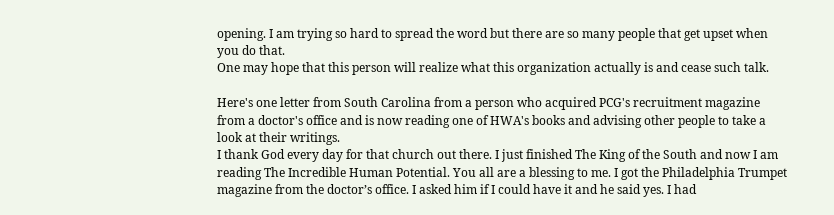opening. I am trying so hard to spread the word but there are so many people that get upset when you do that.
One may hope that this person will realize what this organization actually is and cease such talk.

Here's one letter from South Carolina from a person who acquired PCG's recruitment magazine from a doctor's office and is now reading one of HWA's books and advising other people to take a look at their writings.
I thank God every day for that church out there. I just finished The King of the South and now I am reading The Incredible Human Potential. You all are a blessing to me. I got the Philadelphia Trumpet magazine from the doctor’s office. I asked him if I could have it and he said yes. I had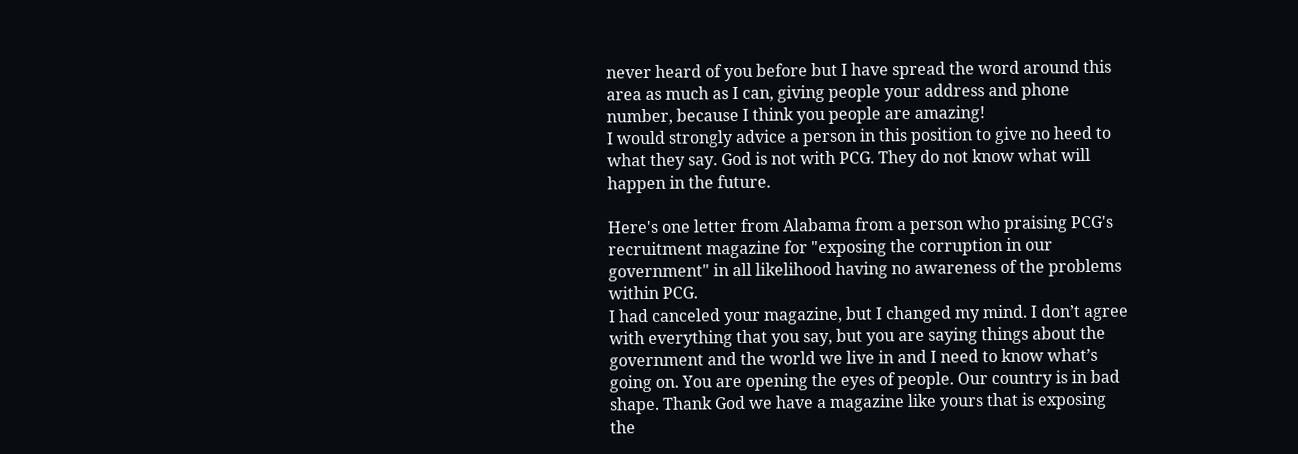never heard of you before but I have spread the word around this area as much as I can, giving people your address and phone number, because I think you people are amazing!
I would strongly advice a person in this position to give no heed to what they say. God is not with PCG. They do not know what will happen in the future.

Here's one letter from Alabama from a person who praising PCG's recruitment magazine for "exposing the corruption in our government" in all likelihood having no awareness of the problems within PCG.
I had canceled your magazine, but I changed my mind. I don’t agree with everything that you say, but you are saying things about the government and the world we live in and I need to know what’s going on. You are opening the eyes of people. Our country is in bad shape. Thank God we have a magazine like yours that is exposing the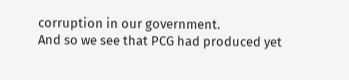corruption in our government.
And so we see that PCG had produced yet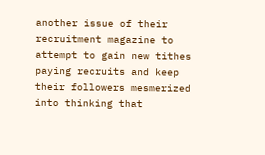another issue of their recruitment magazine to attempt to gain new tithes paying recruits and keep their followers mesmerized into thinking that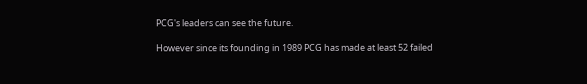PCG's leaders can see the future.

However since its founding in 1989 PCG has made at least 52 failed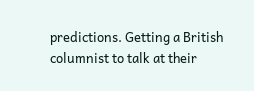predictions. Getting a British columnist to talk at their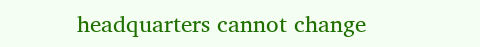headquarters cannot change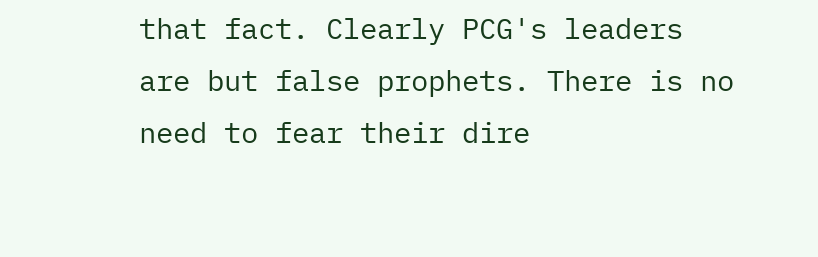that fact. Clearly PCG's leaders are but false prophets. There is no need to fear their dire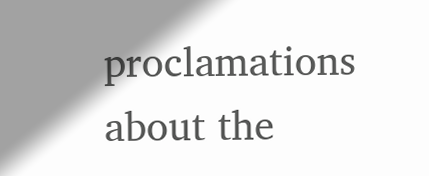proclamations about the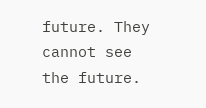future. They cannot see the future.